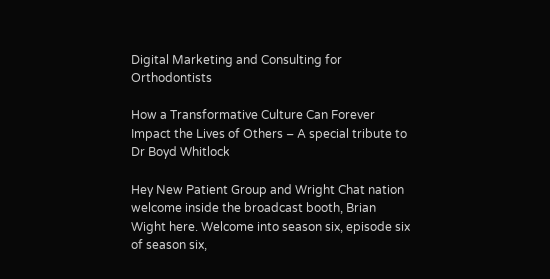Digital Marketing and Consulting for Orthodontists

How a Transformative Culture Can Forever Impact the Lives of Others – A special tribute to Dr Boyd Whitlock

Hey New Patient Group and Wright Chat nation welcome inside the broadcast booth, Brian Wight here. Welcome into season six, episode six of season six,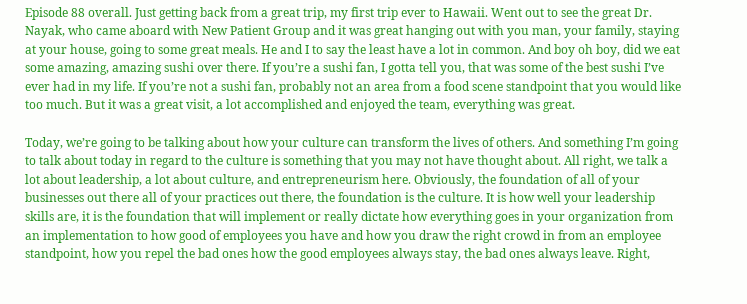Episode 88 overall. Just getting back from a great trip, my first trip ever to Hawaii. Went out to see the great Dr. Nayak, who came aboard with New Patient Group and it was great hanging out with you man, your family, staying at your house, going to some great meals. He and I to say the least have a lot in common. And boy oh boy, did we eat some amazing, amazing sushi over there. If you’re a sushi fan, I gotta tell you, that was some of the best sushi I’ve ever had in my life. If you’re not a sushi fan, probably not an area from a food scene standpoint that you would like too much. But it was a great visit, a lot accomplished and enjoyed the team, everything was great.

Today, we’re going to be talking about how your culture can transform the lives of others. And something I’m going to talk about today in regard to the culture is something that you may not have thought about. All right, we talk a lot about leadership, a lot about culture, and entrepreneurism here. Obviously, the foundation of all of your businesses out there all of your practices out there, the foundation is the culture. It is how well your leadership skills are, it is the foundation that will implement or really dictate how everything goes in your organization from an implementation to how good of employees you have and how you draw the right crowd in from an employee standpoint, how you repel the bad ones how the good employees always stay, the bad ones always leave. Right,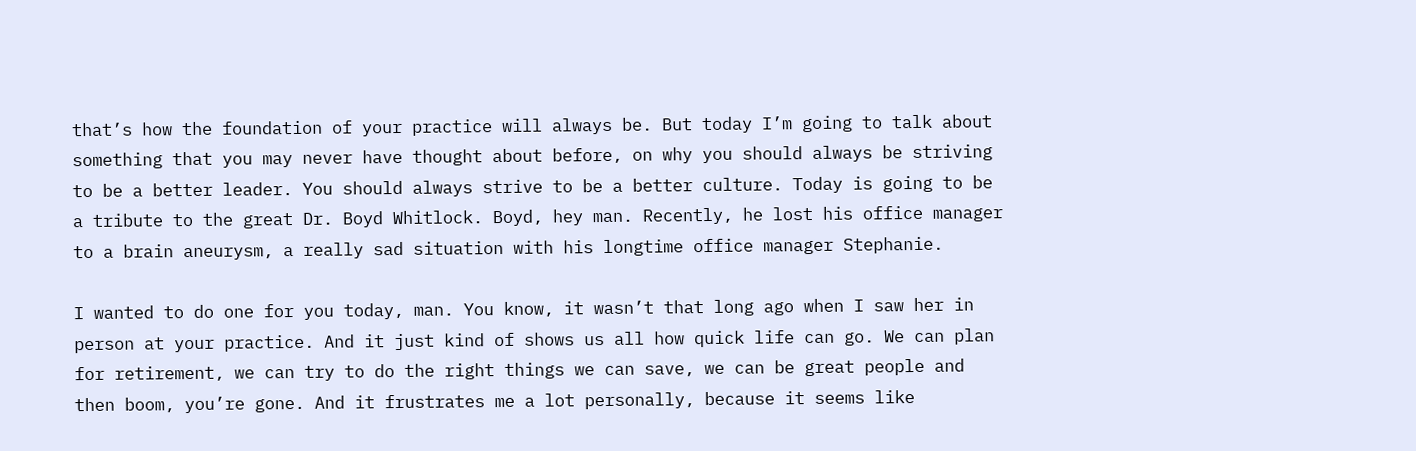that’s how the foundation of your practice will always be. But today I’m going to talk about something that you may never have thought about before, on why you should always be striving to be a better leader. You should always strive to be a better culture. Today is going to be a tribute to the great Dr. Boyd Whitlock. Boyd, hey man. Recently, he lost his office manager to a brain aneurysm, a really sad situation with his longtime office manager Stephanie.

I wanted to do one for you today, man. You know, it wasn’t that long ago when I saw her in person at your practice. And it just kind of shows us all how quick life can go. We can plan for retirement, we can try to do the right things we can save, we can be great people and then boom, you’re gone. And it frustrates me a lot personally, because it seems like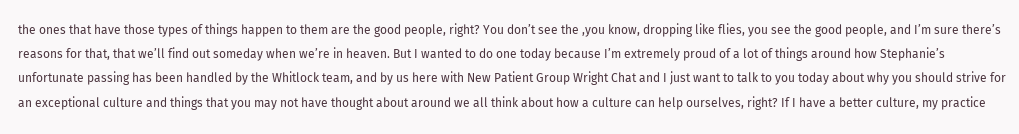the ones that have those types of things happen to them are the good people, right? You don’t see the ,you know, dropping like flies, you see the good people, and I’m sure there’s reasons for that, that we’ll find out someday when we’re in heaven. But I wanted to do one today because I’m extremely proud of a lot of things around how Stephanie’s unfortunate passing has been handled by the Whitlock team, and by us here with New Patient Group Wright Chat and I just want to talk to you today about why you should strive for an exceptional culture and things that you may not have thought about around we all think about how a culture can help ourselves, right? If I have a better culture, my practice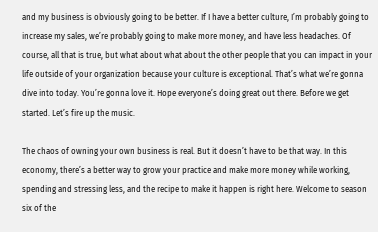and my business is obviously going to be better. If I have a better culture, I’m probably going to increase my sales, we’re probably going to make more money, and have less headaches. Of course, all that is true, but what about what about the other people that you can impact in your life outside of your organization because your culture is exceptional. That’s what we’re gonna dive into today. You’re gonna love it. Hope everyone’s doing great out there. Before we get started. Let’s fire up the music.

The chaos of owning your own business is real. But it doesn’t have to be that way. In this economy, there’s a better way to grow your practice and make more money while working, spending and stressing less, and the recipe to make it happen is right here. Welcome to season six of the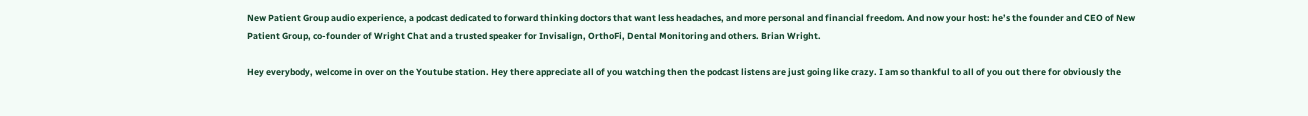New Patient Group audio experience, a podcast dedicated to forward thinking doctors that want less headaches, and more personal and financial freedom. And now your host: he’s the founder and CEO of New Patient Group, co-founder of Wright Chat and a trusted speaker for Invisalign, OrthoFi, Dental Monitoring and others. Brian Wright.

Hey everybody, welcome in over on the Youtube station. Hey there appreciate all of you watching then the podcast listens are just going like crazy. I am so thankful to all of you out there for obviously the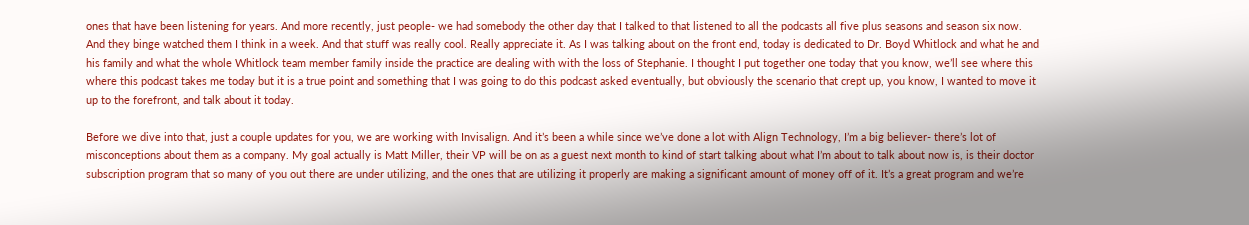ones that have been listening for years. And more recently, just people- we had somebody the other day that I talked to that listened to all the podcasts all five plus seasons and season six now. And they binge watched them I think in a week. And that stuff was really cool. Really appreciate it. As I was talking about on the front end, today is dedicated to Dr. Boyd Whitlock and what he and his family and what the whole Whitlock team member family inside the practice are dealing with with the loss of Stephanie. I thought I put together one today that you know, we’ll see where this where this podcast takes me today but it is a true point and something that I was going to do this podcast asked eventually, but obviously the scenario that crept up, you know, I wanted to move it up to the forefront, and talk about it today.

Before we dive into that, just a couple updates for you, we are working with Invisalign. And it’s been a while since we’ve done a lot with Align Technology, I’m a big believer- there’s lot of misconceptions about them as a company. My goal actually is Matt Miller, their VP will be on as a guest next month to kind of start talking about what I’m about to talk about now is, is their doctor subscription program that so many of you out there are under utilizing, and the ones that are utilizing it properly are making a significant amount of money off of it. It’s a great program and we’re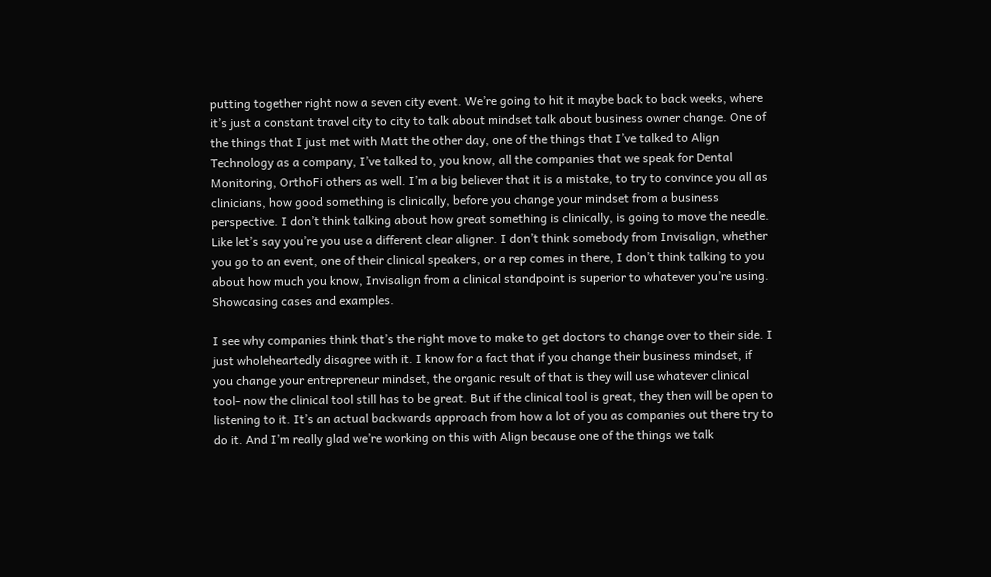putting together right now a seven city event. We’re going to hit it maybe back to back weeks, where it’s just a constant travel city to city to talk about mindset talk about business owner change. One of the things that I just met with Matt the other day, one of the things that I’ve talked to Align Technology as a company, I’ve talked to, you know, all the companies that we speak for Dental Monitoring, OrthoFi others as well. I’m a big believer that it is a mistake, to try to convince you all as clinicians, how good something is clinically, before you change your mindset from a business perspective. I don’t think talking about how great something is clinically, is going to move the needle. Like let’s say you’re you use a different clear aligner. I don’t think somebody from Invisalign, whether you go to an event, one of their clinical speakers, or a rep comes in there, I don’t think talking to you about how much you know, Invisalign from a clinical standpoint is superior to whatever you’re using. Showcasing cases and examples.

I see why companies think that’s the right move to make to get doctors to change over to their side. I just wholeheartedly disagree with it. I know for a fact that if you change their business mindset, if you change your entrepreneur mindset, the organic result of that is they will use whatever clinical tool- now the clinical tool still has to be great. But if the clinical tool is great, they then will be open to listening to it. It’s an actual backwards approach from how a lot of you as companies out there try to do it. And I’m really glad we’re working on this with Align because one of the things we talk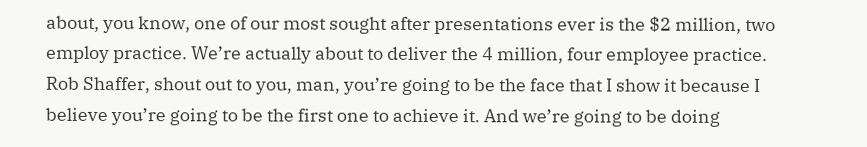about, you know, one of our most sought after presentations ever is the $2 million, two employ practice. We’re actually about to deliver the 4 million, four employee practice. Rob Shaffer, shout out to you, man, you’re going to be the face that I show it because I believe you’re going to be the first one to achieve it. And we’re going to be doing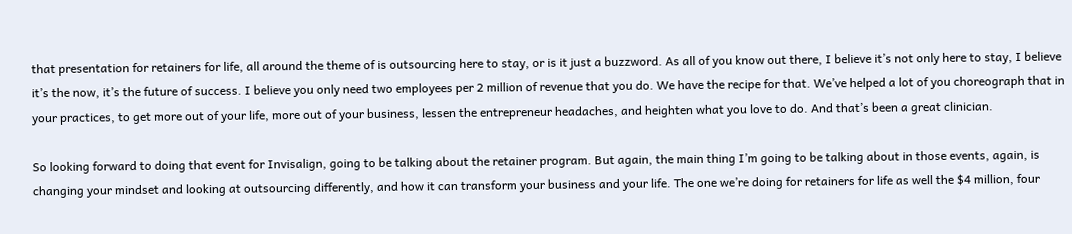that presentation for retainers for life, all around the theme of is outsourcing here to stay, or is it just a buzzword. As all of you know out there, I believe it’s not only here to stay, I believe it’s the now, it’s the future of success. I believe you only need two employees per 2 million of revenue that you do. We have the recipe for that. We’ve helped a lot of you choreograph that in your practices, to get more out of your life, more out of your business, lessen the entrepreneur headaches, and heighten what you love to do. And that’s been a great clinician.

So looking forward to doing that event for Invisalign, going to be talking about the retainer program. But again, the main thing I’m going to be talking about in those events, again, is changing your mindset and looking at outsourcing differently, and how it can transform your business and your life. The one we’re doing for retainers for life as well the $4 million, four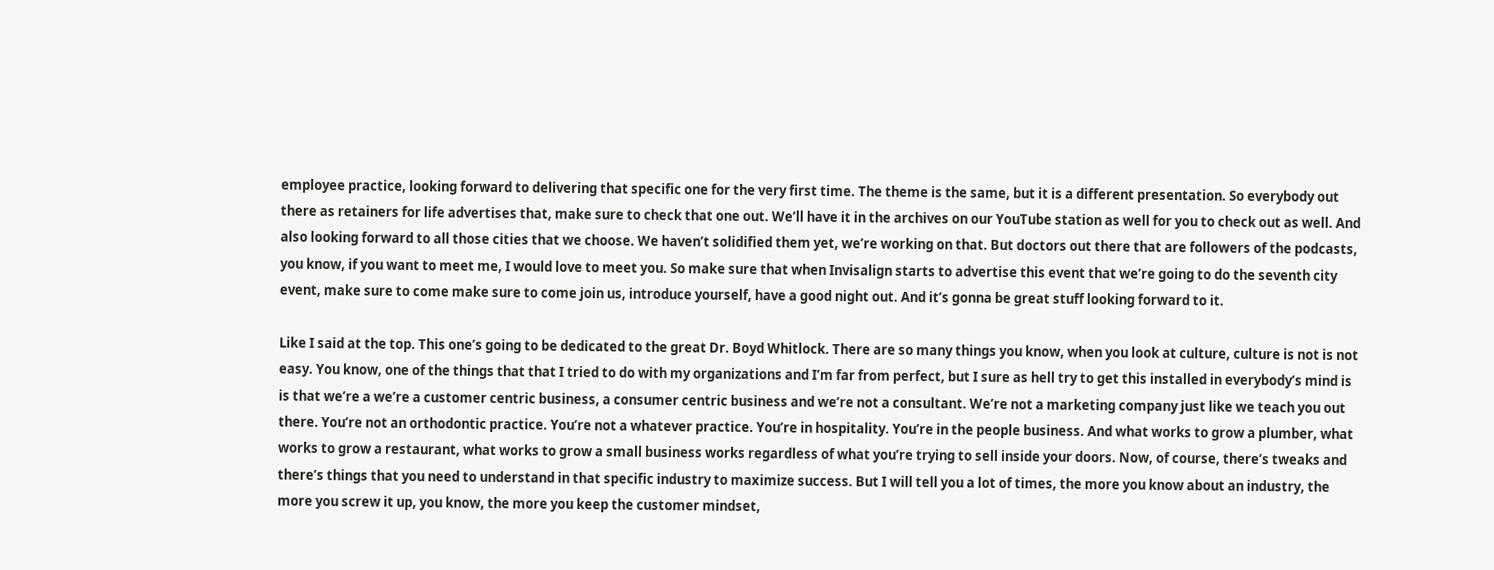employee practice, looking forward to delivering that specific one for the very first time. The theme is the same, but it is a different presentation. So everybody out there as retainers for life advertises that, make sure to check that one out. We’ll have it in the archives on our YouTube station as well for you to check out as well. And also looking forward to all those cities that we choose. We haven’t solidified them yet, we’re working on that. But doctors out there that are followers of the podcasts, you know, if you want to meet me, I would love to meet you. So make sure that when Invisalign starts to advertise this event that we’re going to do the seventh city event, make sure to come make sure to come join us, introduce yourself, have a good night out. And it’s gonna be great stuff looking forward to it.

Like I said at the top. This one’s going to be dedicated to the great Dr. Boyd Whitlock. There are so many things you know, when you look at culture, culture is not is not easy. You know, one of the things that that I tried to do with my organizations and I’m far from perfect, but I sure as hell try to get this installed in everybody’s mind is is that we’re a we’re a customer centric business, a consumer centric business and we’re not a consultant. We’re not a marketing company just like we teach you out there. You’re not an orthodontic practice. You’re not a whatever practice. You’re in hospitality. You’re in the people business. And what works to grow a plumber, what works to grow a restaurant, what works to grow a small business works regardless of what you’re trying to sell inside your doors. Now, of course, there’s tweaks and there’s things that you need to understand in that specific industry to maximize success. But I will tell you a lot of times, the more you know about an industry, the more you screw it up, you know, the more you keep the customer mindset,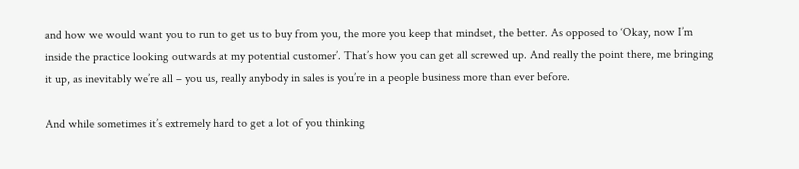and how we would want you to run to get us to buy from you, the more you keep that mindset, the better. As opposed to ‘Okay, now I’m inside the practice looking outwards at my potential customer’. That’s how you can get all screwed up. And really the point there, me bringing it up, as inevitably we’re all – you us, really anybody in sales is you’re in a people business more than ever before.

And while sometimes it’s extremely hard to get a lot of you thinking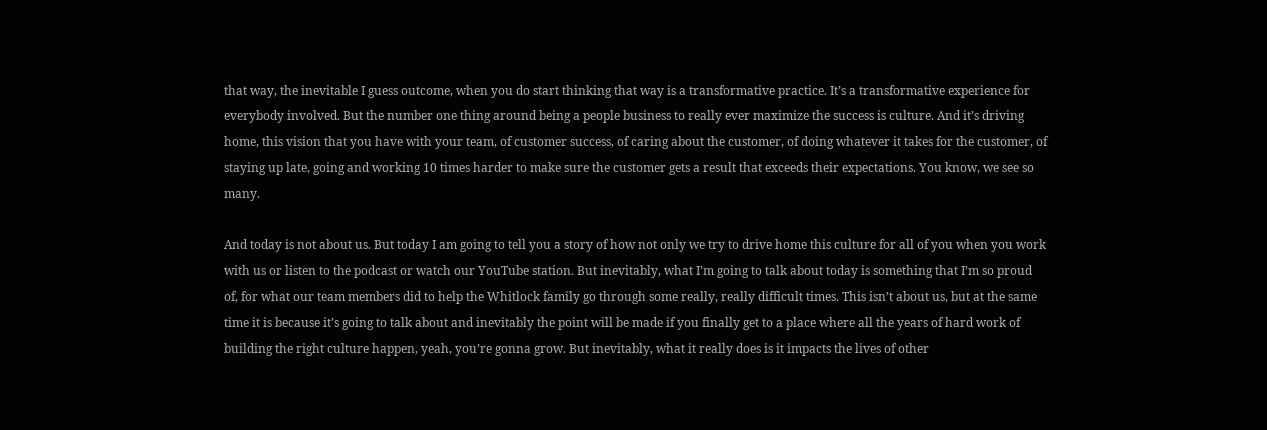that way, the inevitable I guess outcome, when you do start thinking that way is a transformative practice. It’s a transformative experience for everybody involved. But the number one thing around being a people business to really ever maximize the success is culture. And it’s driving home, this vision that you have with your team, of customer success, of caring about the customer, of doing whatever it takes for the customer, of staying up late, going and working 10 times harder to make sure the customer gets a result that exceeds their expectations. You know, we see so many.

And today is not about us. But today I am going to tell you a story of how not only we try to drive home this culture for all of you when you work with us or listen to the podcast or watch our YouTube station. But inevitably, what I’m going to talk about today is something that I’m so proud of, for what our team members did to help the Whitlock family go through some really, really difficult times. This isn’t about us, but at the same time it is because it’s going to talk about and inevitably the point will be made if you finally get to a place where all the years of hard work of building the right culture happen, yeah, you’re gonna grow. But inevitably, what it really does is it impacts the lives of other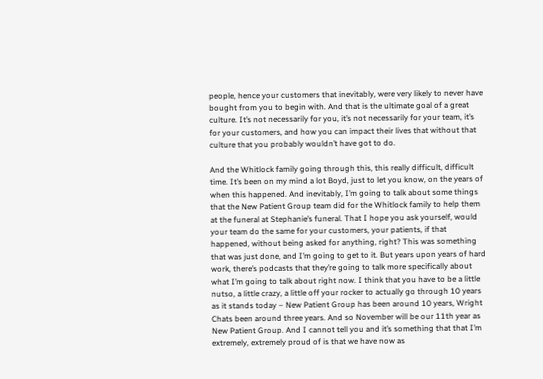people, hence your customers that inevitably, were very likely to never have bought from you to begin with. And that is the ultimate goal of a great culture. It’s not necessarily for you, it’s not necessarily for your team, it’s for your customers, and how you can impact their lives that without that culture that you probably wouldn’t have got to do.

And the Whitlock family going through this, this really difficult, difficult time. It’s been on my mind a lot Boyd, just to let you know, on the years of when this happened. And inevitably, I’m going to talk about some things that the New Patient Group team did for the Whitlock family to help them at the funeral at Stephanie’s funeral. That I hope you ask yourself, would your team do the same for your customers, your patients, if that happened, without being asked for anything, right? This was something that was just done, and I’m going to get to it. But years upon years of hard work, there’s podcasts that they’re going to talk more specifically about what I’m going to talk about right now. I think that you have to be a little nutso, a little crazy, a little off your rocker to actually go through 10 years as it stands today – New Patient Group has been around 10 years, Wright Chats been around three years. And so November will be our 11th year as New Patient Group. And I cannot tell you and it’s something that that I’m extremely, extremely proud of is that we have now as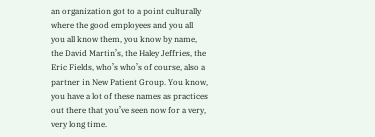an organization got to a point culturally where the good employees and you all you all know them, you know by name, the David Martin’s, the Haley Jeffries, the Eric Fields, who’s who’s of course, also a partner in New Patient Group. You know, you have a lot of these names as practices out there that you’ve seen now for a very, very long time.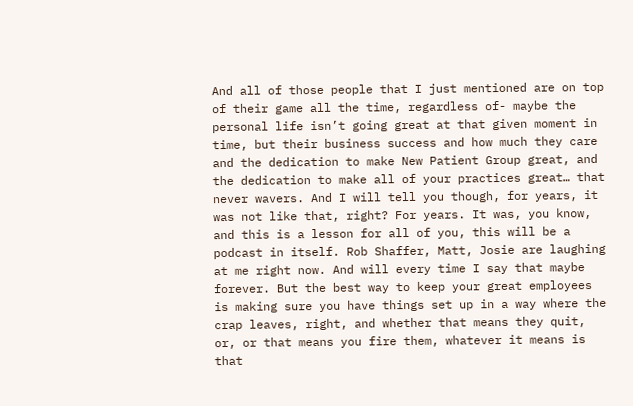And all of those people that I just mentioned are on top of their game all the time, regardless of- maybe the personal life isn’t going great at that given moment in time, but their business success and how much they care and the dedication to make New Patient Group great, and the dedication to make all of your practices great… that never wavers. And I will tell you though, for years, it was not like that, right? For years. It was, you know, and this is a lesson for all of you, this will be a podcast in itself. Rob Shaffer, Matt, Josie are laughing at me right now. And will every time I say that maybe forever. But the best way to keep your great employees is making sure you have things set up in a way where the crap leaves, right, and whether that means they quit, or, or that means you fire them, whatever it means is that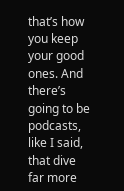that’s how you keep your good ones. And there’s going to be podcasts, like I said, that dive far more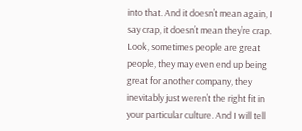into that. And it doesn’t mean again, I say crap, it doesn’t mean they’re crap. Look, sometimes people are great people, they may even end up being great for another company, they inevitably just weren’t the right fit in your particular culture. And I will tell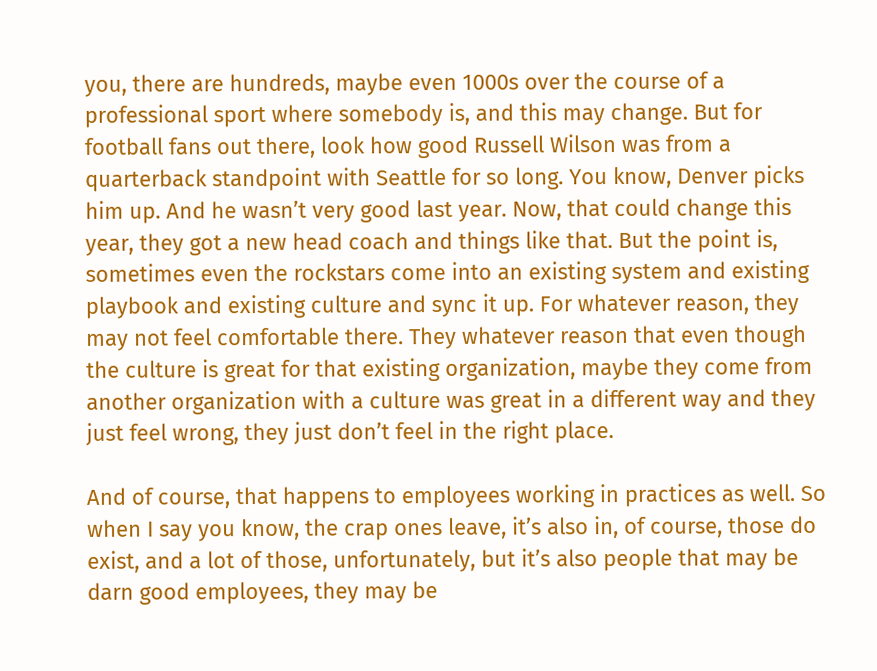you, there are hundreds, maybe even 1000s over the course of a professional sport where somebody is, and this may change. But for football fans out there, look how good Russell Wilson was from a quarterback standpoint with Seattle for so long. You know, Denver picks him up. And he wasn’t very good last year. Now, that could change this year, they got a new head coach and things like that. But the point is, sometimes even the rockstars come into an existing system and existing playbook and existing culture and sync it up. For whatever reason, they may not feel comfortable there. They whatever reason that even though the culture is great for that existing organization, maybe they come from another organization with a culture was great in a different way and they just feel wrong, they just don’t feel in the right place.

And of course, that happens to employees working in practices as well. So when I say you know, the crap ones leave, it’s also in, of course, those do exist, and a lot of those, unfortunately, but it’s also people that may be darn good employees, they may be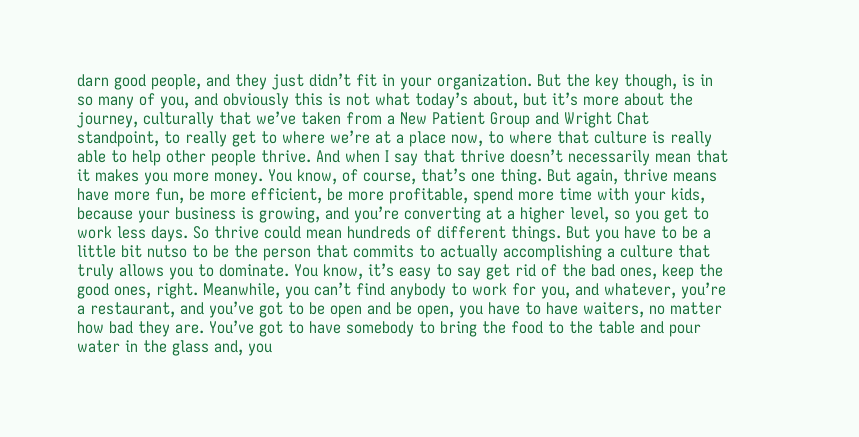darn good people, and they just didn’t fit in your organization. But the key though, is in so many of you, and obviously this is not what today’s about, but it’s more about the journey, culturally that we’ve taken from a New Patient Group and Wright Chat standpoint, to really get to where we’re at a place now, to where that culture is really able to help other people thrive. And when I say that thrive doesn’t necessarily mean that it makes you more money. You know, of course, that’s one thing. But again, thrive means have more fun, be more efficient, be more profitable, spend more time with your kids, because your business is growing, and you’re converting at a higher level, so you get to work less days. So thrive could mean hundreds of different things. But you have to be a little bit nutso to be the person that commits to actually accomplishing a culture that truly allows you to dominate. You know, it’s easy to say get rid of the bad ones, keep the good ones, right. Meanwhile, you can’t find anybody to work for you, and whatever, you’re a restaurant, and you’ve got to be open and be open, you have to have waiters, no matter how bad they are. You’ve got to have somebody to bring the food to the table and pour water in the glass and, you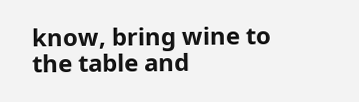know, bring wine to the table and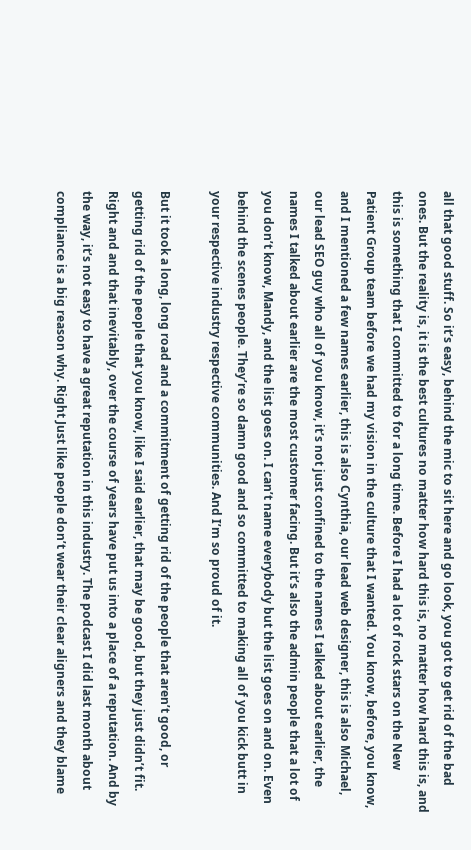all that good stuff. So it’s easy, behind the mic to sit here and go look, you got to get rid of the bad ones. But the reality is, it is the best cultures no matter how hard this is, no matter how hard this is, and this is something that I committed to for a long time. Before I had a lot of rock stars on the New Patient Group team before we had my vision in the culture that I wanted. You know, before, you know, and I mentioned a few names earlier, this is also Cynthia, our lead web designer, this is also Michael, our lead SEO guy who all of you know, it’s not just confined to the names I talked about earlier, the names I talked about earlier are the most customer facing. But it’s also the admin people that a lot of you don’t know, Mandy, and the list goes on. I can’t name everybody but the list goes on and on. Even behind the scenes people. They’re so damn good and so committed to making all of you kick butt in your respective industry respective communities. And I’m so proud of it.

But it took a long, long road and a commitment of getting rid of the people that aren’t good, or getting rid of the people that you know, like I said earlier, that may be good, but they just didn’t fit. Right and and that inevitably, over the course of years have put us into a place of a reputation. And by the way, it’s not easy to have a great reputation in this industry. The podcast I did last month about compliance is a big reason why. Right Just like people don’t wear their clear aligners and they blame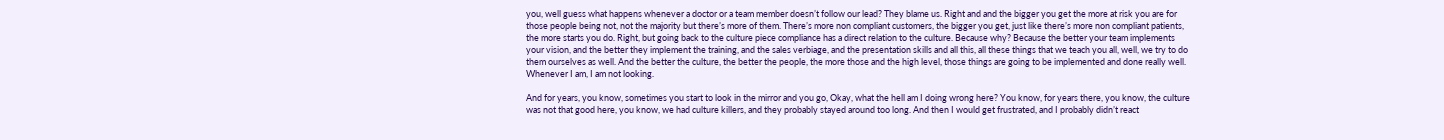you, well guess what happens whenever a doctor or a team member doesn’t follow our lead? They blame us. Right and and the bigger you get the more at risk you are for those people being not, not the majority but there’s more of them. There’s more non compliant customers, the bigger you get, just like there’s more non compliant patients, the more starts you do. Right, but going back to the culture piece compliance has a direct relation to the culture. Because why? Because the better your team implements your vision, and the better they implement the training, and the sales verbiage, and the presentation skills and all this, all these things that we teach you all, well, we try to do them ourselves as well. And the better the culture, the better the people, the more those and the high level, those things are going to be implemented and done really well. Whenever I am, I am not looking.

And for years, you know, sometimes you start to look in the mirror and you go, Okay, what the hell am I doing wrong here? You know, for years there, you know, the culture was not that good here, you know, we had culture killers, and they probably stayed around too long. And then I would get frustrated, and I probably didn’t react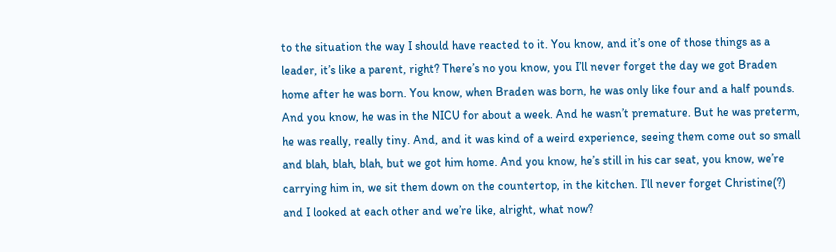to the situation the way I should have reacted to it. You know, and it’s one of those things as a leader, it’s like a parent, right? There’s no you know, you I’ll never forget the day we got Braden home after he was born. You know, when Braden was born, he was only like four and a half pounds. And you know, he was in the NICU for about a week. And he wasn’t premature. But he was preterm, he was really, really tiny. And, and it was kind of a weird experience, seeing them come out so small and blah, blah, blah, but we got him home. And you know, he’s still in his car seat, you know, we’re carrying him in, we sit them down on the countertop, in the kitchen. I’ll never forget Christine(?) and I looked at each other and we’re like, alright, what now?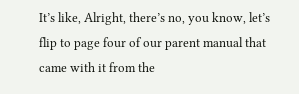It’s like, Alright, there’s no, you know, let’s flip to page four of our parent manual that came with it from the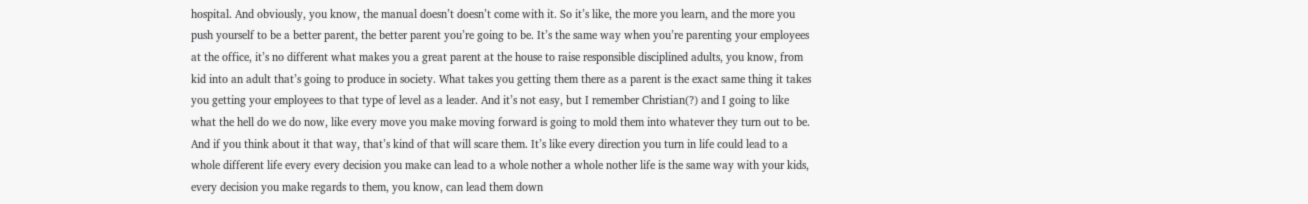hospital. And obviously, you know, the manual doesn’t doesn’t come with it. So it’s like, the more you learn, and the more you push yourself to be a better parent, the better parent you’re going to be. It’s the same way when you’re parenting your employees at the office, it’s no different what makes you a great parent at the house to raise responsible disciplined adults, you know, from kid into an adult that’s going to produce in society. What takes you getting them there as a parent is the exact same thing it takes you getting your employees to that type of level as a leader. And it’s not easy, but I remember Christian(?) and I going to like what the hell do we do now, like every move you make moving forward is going to mold them into whatever they turn out to be. And if you think about it that way, that’s kind of that will scare them. It’s like every direction you turn in life could lead to a whole different life every every decision you make can lead to a whole nother a whole nother life is the same way with your kids, every decision you make regards to them, you know, can lead them down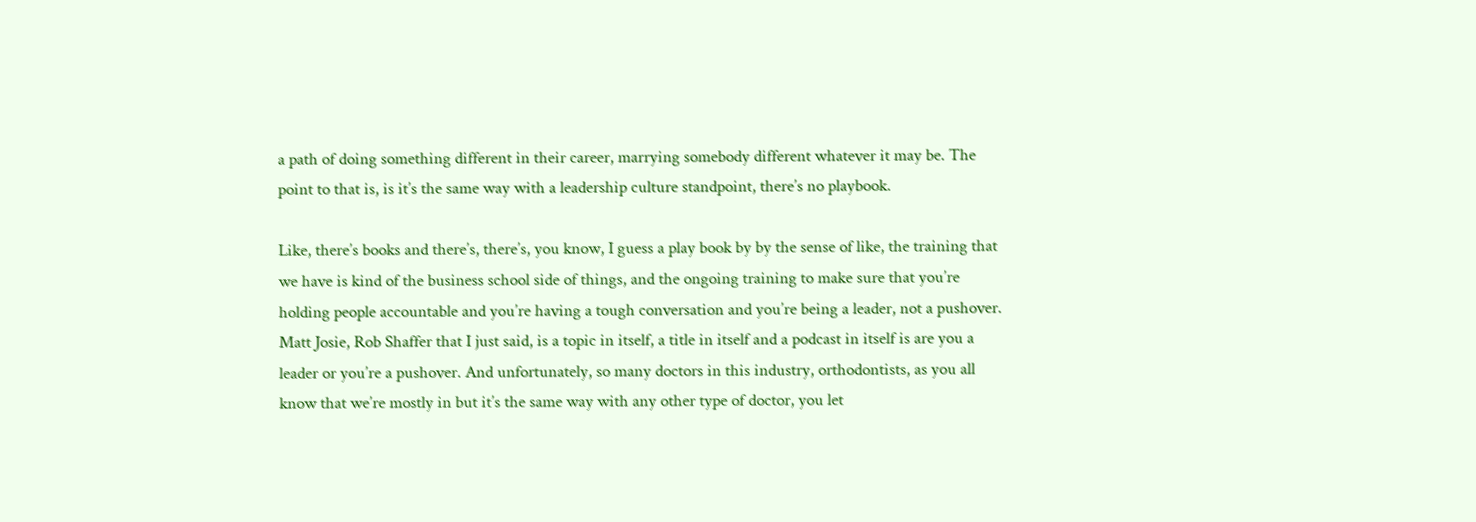a path of doing something different in their career, marrying somebody different whatever it may be. The point to that is, is it’s the same way with a leadership culture standpoint, there’s no playbook.

Like, there’s books and there’s, there’s, you know, I guess a play book by by the sense of like, the training that we have is kind of the business school side of things, and the ongoing training to make sure that you’re holding people accountable and you’re having a tough conversation and you’re being a leader, not a pushover. Matt Josie, Rob Shaffer that I just said, is a topic in itself, a title in itself and a podcast in itself is are you a leader or you’re a pushover. And unfortunately, so many doctors in this industry, orthodontists, as you all know that we’re mostly in but it’s the same way with any other type of doctor, you let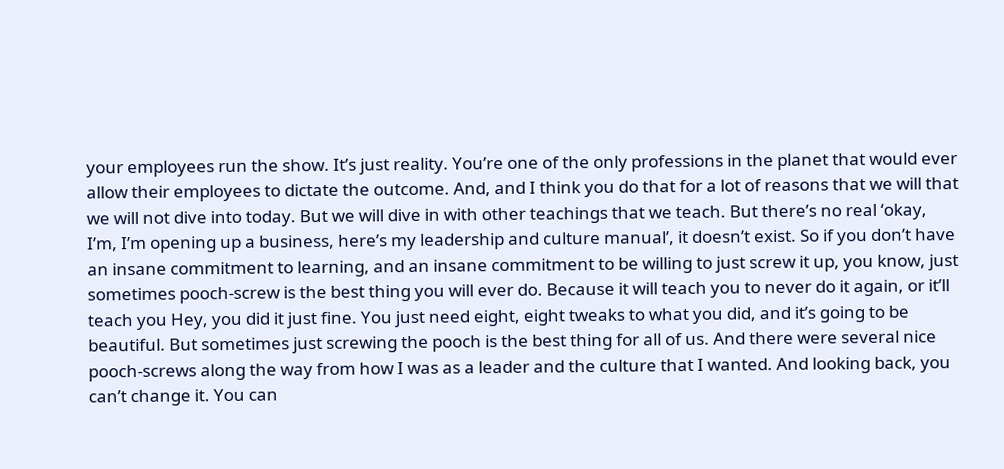your employees run the show. It’s just reality. You’re one of the only professions in the planet that would ever allow their employees to dictate the outcome. And, and I think you do that for a lot of reasons that we will that we will not dive into today. But we will dive in with other teachings that we teach. But there’s no real ‘okay, I’m, I’m opening up a business, here’s my leadership and culture manual’, it doesn’t exist. So if you don’t have an insane commitment to learning, and an insane commitment to be willing to just screw it up, you know, just sometimes pooch-screw is the best thing you will ever do. Because it will teach you to never do it again, or it’ll teach you Hey, you did it just fine. You just need eight, eight tweaks to what you did, and it’s going to be beautiful. But sometimes just screwing the pooch is the best thing for all of us. And there were several nice pooch-screws along the way from how I was as a leader and the culture that I wanted. And looking back, you can’t change it. You can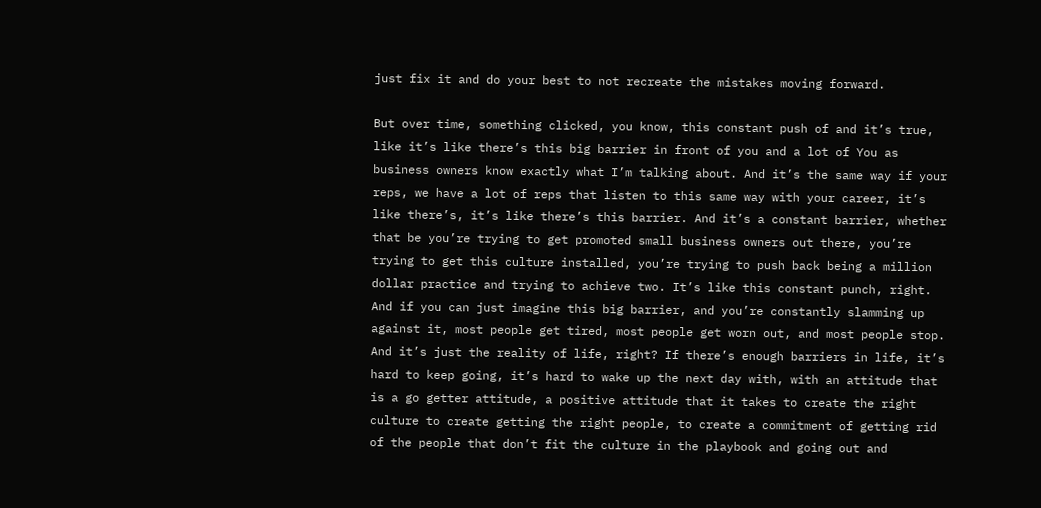just fix it and do your best to not recreate the mistakes moving forward.

But over time, something clicked, you know, this constant push of and it’s true, like it’s like there’s this big barrier in front of you and a lot of You as business owners know exactly what I’m talking about. And it’s the same way if your reps, we have a lot of reps that listen to this same way with your career, it’s like there’s, it’s like there’s this barrier. And it’s a constant barrier, whether that be you’re trying to get promoted small business owners out there, you’re trying to get this culture installed, you’re trying to push back being a million dollar practice and trying to achieve two. It’s like this constant punch, right. And if you can just imagine this big barrier, and you’re constantly slamming up against it, most people get tired, most people get worn out, and most people stop. And it’s just the reality of life, right? If there’s enough barriers in life, it’s hard to keep going, it’s hard to wake up the next day with, with an attitude that is a go getter attitude, a positive attitude that it takes to create the right culture to create getting the right people, to create a commitment of getting rid of the people that don’t fit the culture in the playbook and going out and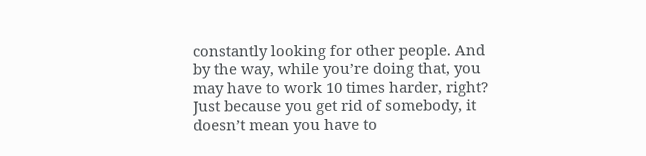constantly looking for other people. And by the way, while you’re doing that, you may have to work 10 times harder, right? Just because you get rid of somebody, it doesn’t mean you have to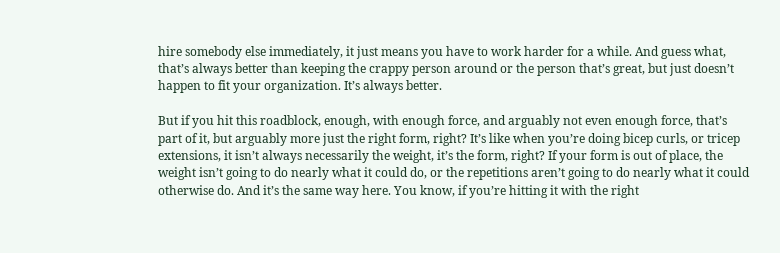hire somebody else immediately, it just means you have to work harder for a while. And guess what, that’s always better than keeping the crappy person around or the person that’s great, but just doesn’t happen to fit your organization. It’s always better.

But if you hit this roadblock, enough, with enough force, and arguably not even enough force, that’s part of it, but arguably more just the right form, right? It’s like when you’re doing bicep curls, or tricep extensions, it isn’t always necessarily the weight, it’s the form, right? If your form is out of place, the weight isn’t going to do nearly what it could do, or the repetitions aren’t going to do nearly what it could otherwise do. And it’s the same way here. You know, if you’re hitting it with the right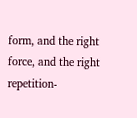form, and the right force, and the right repetition-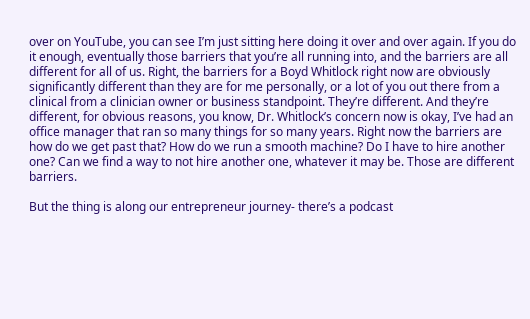over on YouTube, you can see I’m just sitting here doing it over and over again. If you do it enough, eventually those barriers that you’re all running into, and the barriers are all different for all of us. Right, the barriers for a Boyd Whitlock right now are obviously significantly different than they are for me personally, or a lot of you out there from a clinical from a clinician owner or business standpoint. They’re different. And they’re different, for obvious reasons, you know, Dr. Whitlock’s concern now is okay, I’ve had an office manager that ran so many things for so many years. Right now the barriers are how do we get past that? How do we run a smooth machine? Do I have to hire another one? Can we find a way to not hire another one, whatever it may be. Those are different barriers.

But the thing is along our entrepreneur journey- there’s a podcast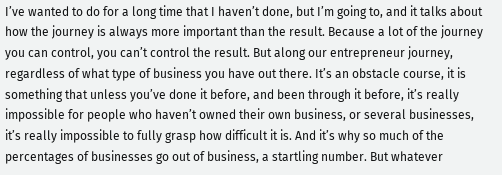I’ve wanted to do for a long time that I haven’t done, but I’m going to, and it talks about how the journey is always more important than the result. Because a lot of the journey you can control, you can’t control the result. But along our entrepreneur journey, regardless of what type of business you have out there. It’s an obstacle course, it is something that unless you’ve done it before, and been through it before, it’s really impossible for people who haven’t owned their own business, or several businesses, it’s really impossible to fully grasp how difficult it is. And it’s why so much of the percentages of businesses go out of business, a startling number. But whatever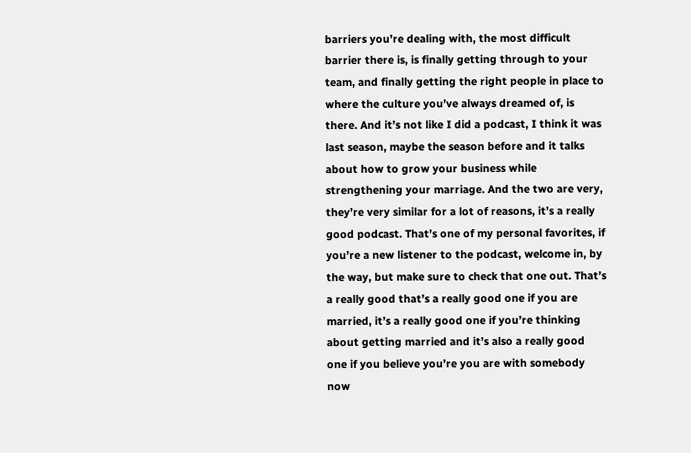barriers you’re dealing with, the most difficult barrier there is, is finally getting through to your team, and finally getting the right people in place to where the culture you’ve always dreamed of, is there. And it’s not like I did a podcast, I think it was last season, maybe the season before and it talks about how to grow your business while strengthening your marriage. And the two are very, they’re very similar for a lot of reasons, it’s a really good podcast. That’s one of my personal favorites, if you’re a new listener to the podcast, welcome in, by the way, but make sure to check that one out. That’s a really good that’s a really good one if you are married, it’s a really good one if you’re thinking about getting married and it’s also a really good one if you believe you’re you are with somebody now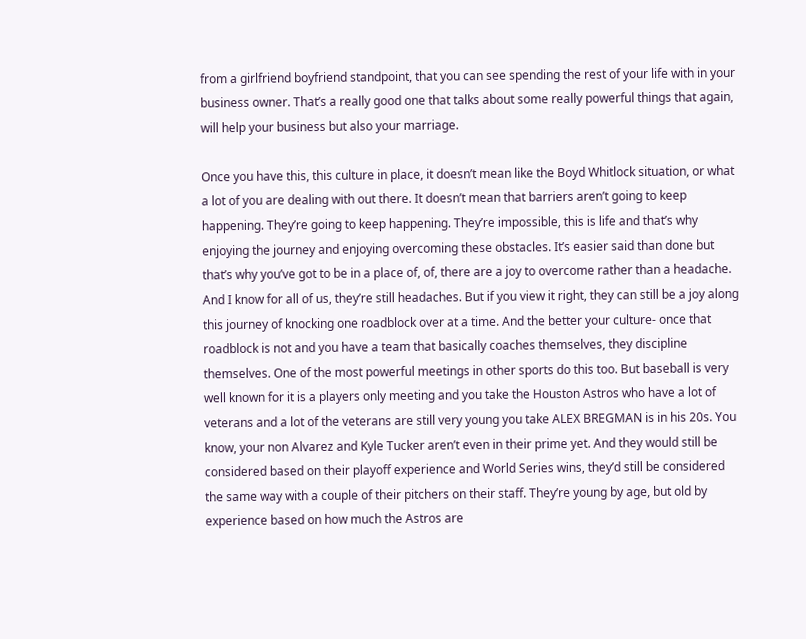from a girlfriend boyfriend standpoint, that you can see spending the rest of your life with in your business owner. That’s a really good one that talks about some really powerful things that again, will help your business but also your marriage.

Once you have this, this culture in place, it doesn’t mean like the Boyd Whitlock situation, or what a lot of you are dealing with out there. It doesn’t mean that barriers aren’t going to keep happening. They’re going to keep happening. They’re impossible, this is life and that’s why enjoying the journey and enjoying overcoming these obstacles. It’s easier said than done but that’s why you’ve got to be in a place of, of, there are a joy to overcome rather than a headache. And I know for all of us, they’re still headaches. But if you view it right, they can still be a joy along this journey of knocking one roadblock over at a time. And the better your culture- once that roadblock is not and you have a team that basically coaches themselves, they discipline themselves. One of the most powerful meetings in other sports do this too. But baseball is very well known for it is a players only meeting and you take the Houston Astros who have a lot of veterans and a lot of the veterans are still very young you take ALEX BREGMAN is in his 20s. You know, your non Alvarez and Kyle Tucker aren’t even in their prime yet. And they would still be considered based on their playoff experience and World Series wins, they’d still be considered the same way with a couple of their pitchers on their staff. They’re young by age, but old by experience based on how much the Astros are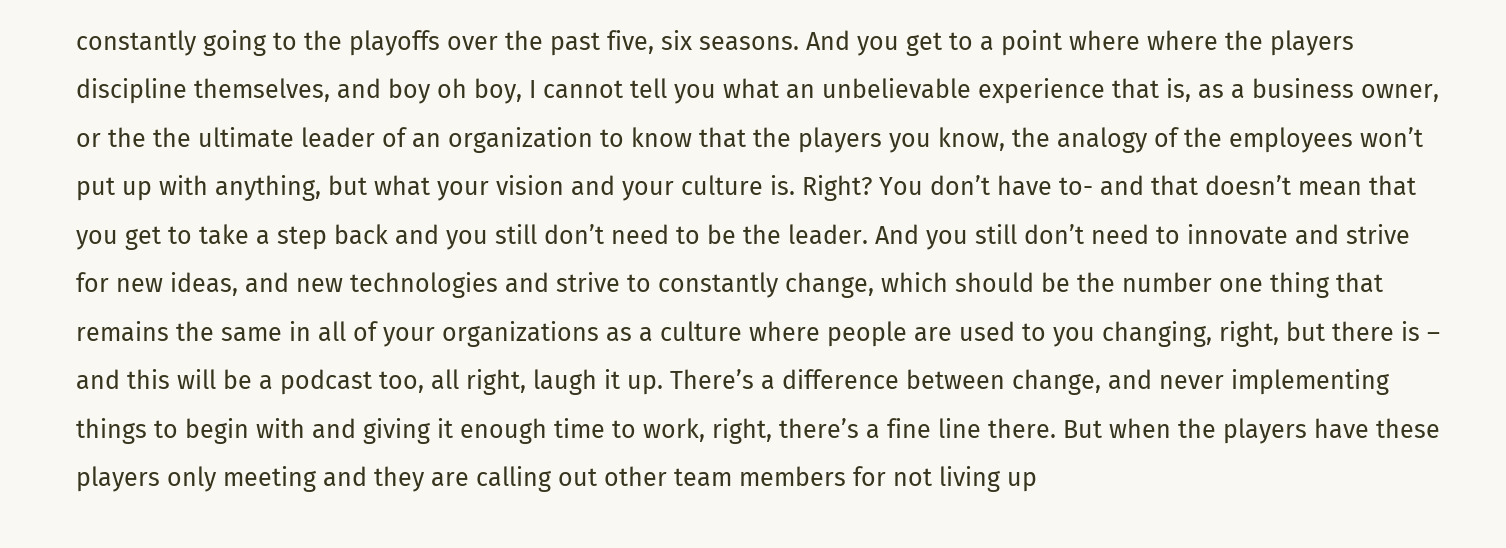constantly going to the playoffs over the past five, six seasons. And you get to a point where where the players discipline themselves, and boy oh boy, I cannot tell you what an unbelievable experience that is, as a business owner, or the the ultimate leader of an organization to know that the players you know, the analogy of the employees won’t put up with anything, but what your vision and your culture is. Right? You don’t have to- and that doesn’t mean that you get to take a step back and you still don’t need to be the leader. And you still don’t need to innovate and strive for new ideas, and new technologies and strive to constantly change, which should be the number one thing that remains the same in all of your organizations as a culture where people are used to you changing, right, but there is – and this will be a podcast too, all right, laugh it up. There’s a difference between change, and never implementing things to begin with and giving it enough time to work, right, there’s a fine line there. But when the players have these players only meeting and they are calling out other team members for not living up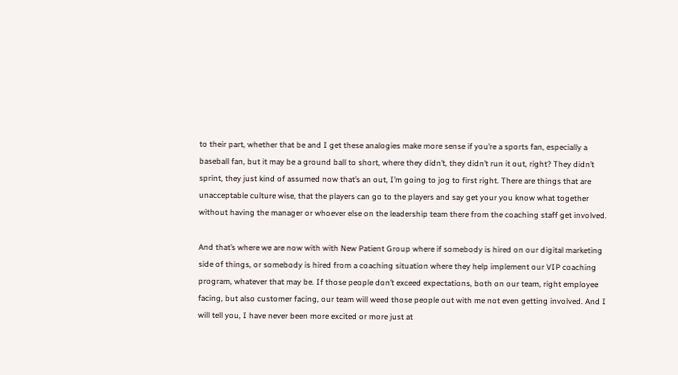to their part, whether that be and I get these analogies make more sense if you’re a sports fan, especially a baseball fan, but it may be a ground ball to short, where they didn’t, they didn’t run it out, right? They didn’t sprint, they just kind of assumed now that’s an out, I’m going to jog to first right. There are things that are unacceptable culture wise, that the players can go to the players and say get your you know what together without having the manager or whoever else on the leadership team there from the coaching staff get involved.

And that’s where we are now with with New Patient Group where if somebody is hired on our digital marketing side of things, or somebody is hired from a coaching situation where they help implement our VIP coaching program, whatever that may be. If those people don’t exceed expectations, both on our team, right employee facing, but also customer facing, our team will weed those people out with me not even getting involved. And I will tell you, I have never been more excited or more just at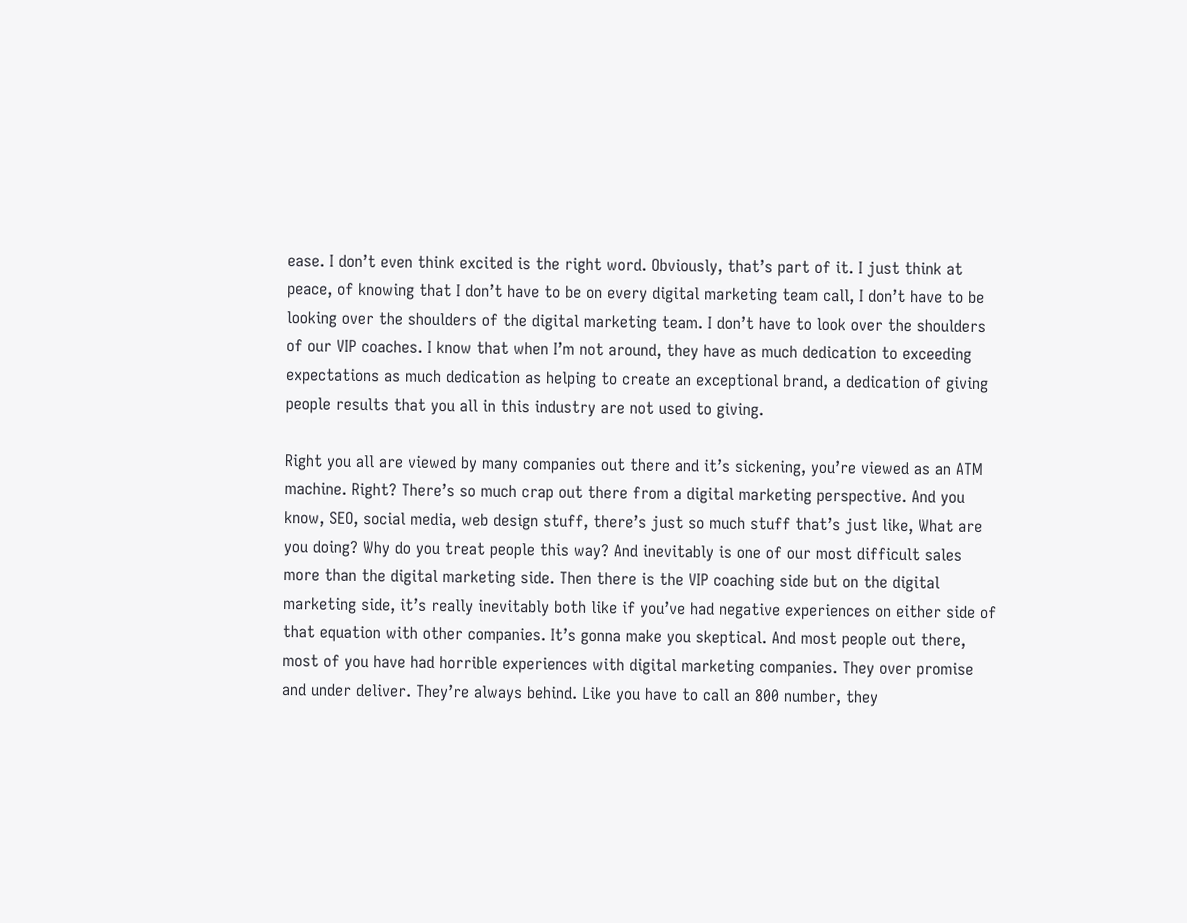ease. I don’t even think excited is the right word. Obviously, that’s part of it. I just think at peace, of knowing that I don’t have to be on every digital marketing team call, I don’t have to be looking over the shoulders of the digital marketing team. I don’t have to look over the shoulders of our VIP coaches. I know that when I’m not around, they have as much dedication to exceeding expectations as much dedication as helping to create an exceptional brand, a dedication of giving people results that you all in this industry are not used to giving.

Right you all are viewed by many companies out there and it’s sickening, you’re viewed as an ATM machine. Right? There’s so much crap out there from a digital marketing perspective. And you know, SEO, social media, web design stuff, there’s just so much stuff that’s just like, What are you doing? Why do you treat people this way? And inevitably is one of our most difficult sales more than the digital marketing side. Then there is the VIP coaching side but on the digital marketing side, it’s really inevitably both like if you’ve had negative experiences on either side of that equation with other companies. It’s gonna make you skeptical. And most people out there, most of you have had horrible experiences with digital marketing companies. They over promise and under deliver. They’re always behind. Like you have to call an 800 number, they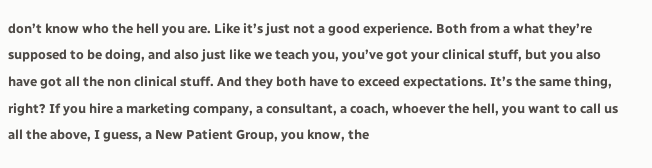don’t know who the hell you are. Like it’s just not a good experience. Both from a what they’re supposed to be doing, and also just like we teach you, you’ve got your clinical stuff, but you also have got all the non clinical stuff. And they both have to exceed expectations. It’s the same thing, right? If you hire a marketing company, a consultant, a coach, whoever the hell, you want to call us all the above, I guess, a New Patient Group, you know, the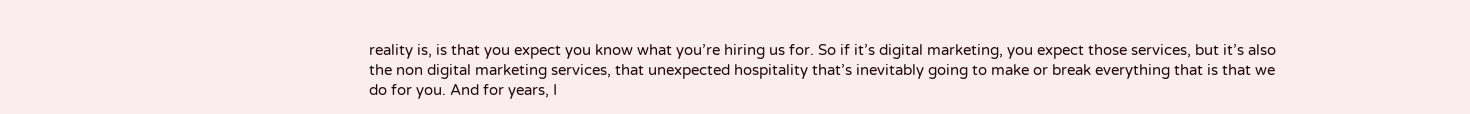reality is, is that you expect you know what you’re hiring us for. So if it’s digital marketing, you expect those services, but it’s also the non digital marketing services, that unexpected hospitality that’s inevitably going to make or break everything that is that we do for you. And for years, I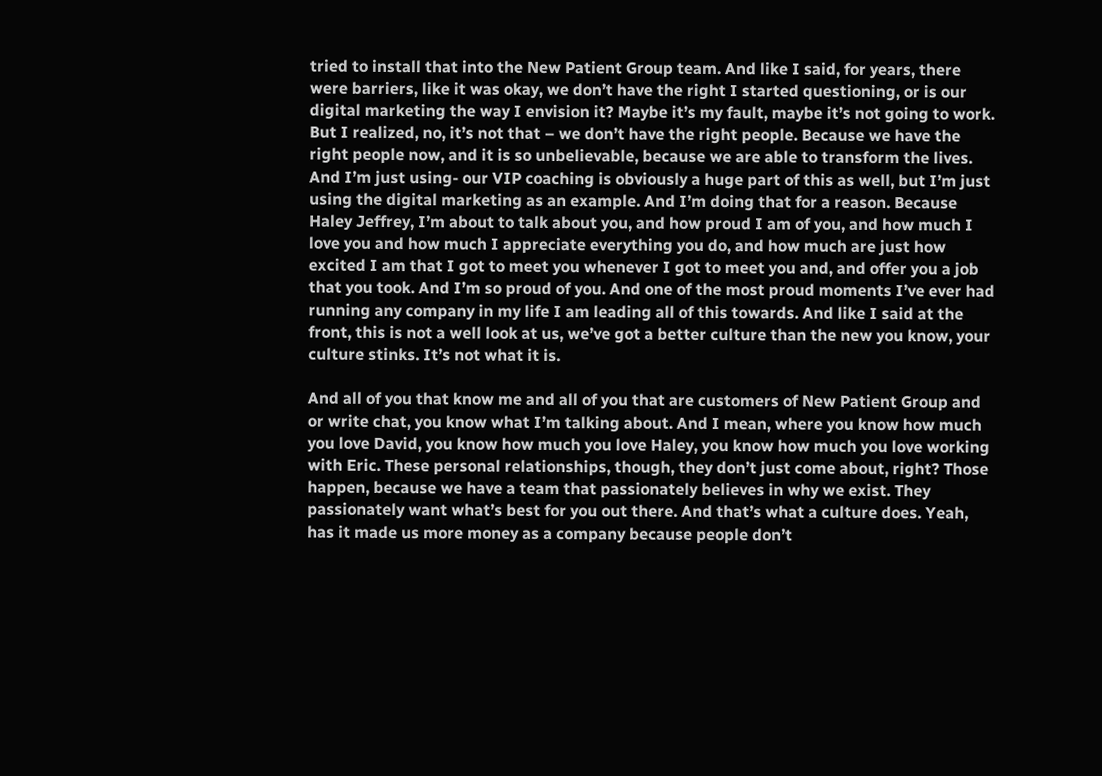tried to install that into the New Patient Group team. And like I said, for years, there were barriers, like it was okay, we don’t have the right I started questioning, or is our digital marketing the way I envision it? Maybe it’s my fault, maybe it’s not going to work. But I realized, no, it’s not that – we don’t have the right people. Because we have the right people now, and it is so unbelievable, because we are able to transform the lives. And I’m just using- our VIP coaching is obviously a huge part of this as well, but I’m just using the digital marketing as an example. And I’m doing that for a reason. Because Haley Jeffrey, I’m about to talk about you, and how proud I am of you, and how much I love you and how much I appreciate everything you do, and how much are just how excited I am that I got to meet you whenever I got to meet you and, and offer you a job that you took. And I’m so proud of you. And one of the most proud moments I’ve ever had running any company in my life I am leading all of this towards. And like I said at the front, this is not a well look at us, we’ve got a better culture than the new you know, your culture stinks. It’s not what it is.

And all of you that know me and all of you that are customers of New Patient Group and or write chat, you know what I’m talking about. And I mean, where you know how much you love David, you know how much you love Haley, you know how much you love working with Eric. These personal relationships, though, they don’t just come about, right? Those happen, because we have a team that passionately believes in why we exist. They passionately want what’s best for you out there. And that’s what a culture does. Yeah, has it made us more money as a company because people don’t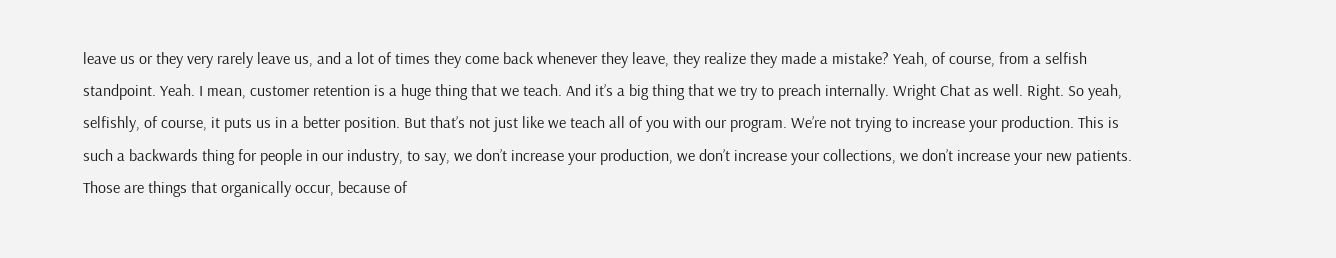leave us or they very rarely leave us, and a lot of times they come back whenever they leave, they realize they made a mistake? Yeah, of course, from a selfish standpoint. Yeah. I mean, customer retention is a huge thing that we teach. And it’s a big thing that we try to preach internally. Wright Chat as well. Right. So yeah, selfishly, of course, it puts us in a better position. But that’s not just like we teach all of you with our program. We’re not trying to increase your production. This is such a backwards thing for people in our industry, to say, we don’t increase your production, we don’t increase your collections, we don’t increase your new patients. Those are things that organically occur, because of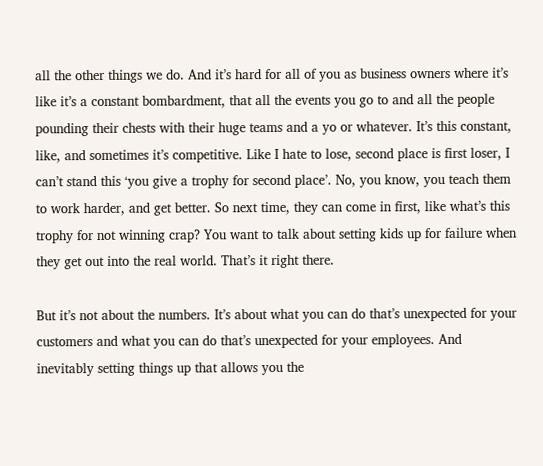all the other things we do. And it’s hard for all of you as business owners where it’s like it’s a constant bombardment, that all the events you go to and all the people pounding their chests with their huge teams and a yo or whatever. It’s this constant, like, and sometimes it’s competitive. Like I hate to lose, second place is first loser, I can’t stand this ‘you give a trophy for second place’. No, you know, you teach them to work harder, and get better. So next time, they can come in first, like what’s this trophy for not winning crap? You want to talk about setting kids up for failure when they get out into the real world. That’s it right there.

But it’s not about the numbers. It’s about what you can do that’s unexpected for your customers and what you can do that’s unexpected for your employees. And inevitably setting things up that allows you the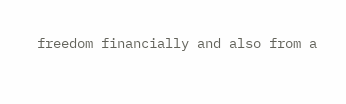freedom financially and also from a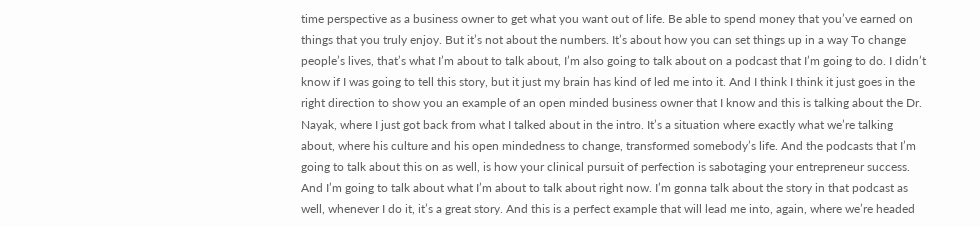time perspective as a business owner to get what you want out of life. Be able to spend money that you’ve earned on things that you truly enjoy. But it’s not about the numbers. It’s about how you can set things up in a way To change people’s lives, that’s what I’m about to talk about, I’m also going to talk about on a podcast that I’m going to do. I didn’t know if I was going to tell this story, but it just my brain has kind of led me into it. And I think I think it just goes in the right direction to show you an example of an open minded business owner that I know and this is talking about the Dr. Nayak, where I just got back from what I talked about in the intro. It’s a situation where exactly what we’re talking about, where his culture and his open mindedness to change, transformed somebody’s life. And the podcasts that I’m going to talk about this on as well, is how your clinical pursuit of perfection is sabotaging your entrepreneur success. And I’m going to talk about what I’m about to talk about right now. I’m gonna talk about the story in that podcast as well, whenever I do it, it’s a great story. And this is a perfect example that will lead me into, again, where we’re headed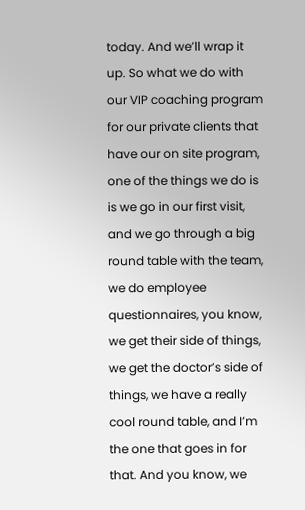today. And we’ll wrap it up. So what we do with our VIP coaching program for our private clients that have our on site program, one of the things we do is is we go in our first visit, and we go through a big round table with the team, we do employee questionnaires, you know, we get their side of things, we get the doctor’s side of things, we have a really cool round table, and I’m the one that goes in for that. And you know, we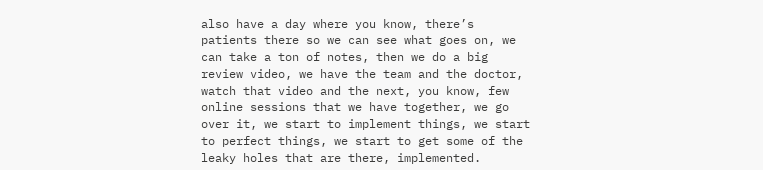also have a day where you know, there’s patients there so we can see what goes on, we can take a ton of notes, then we do a big review video, we have the team and the doctor, watch that video and the next, you know, few online sessions that we have together, we go over it, we start to implement things, we start to perfect things, we start to get some of the leaky holes that are there, implemented.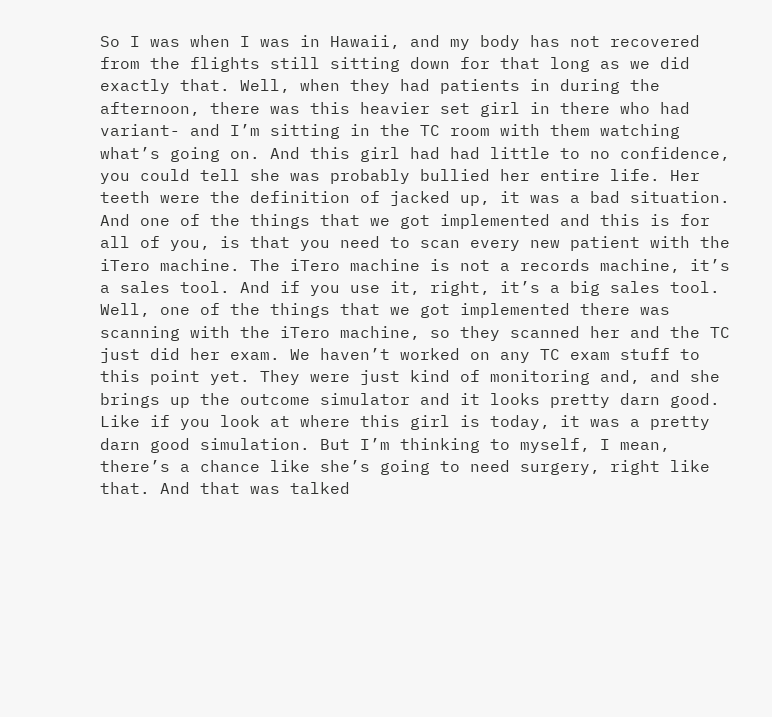So I was when I was in Hawaii, and my body has not recovered from the flights still sitting down for that long as we did exactly that. Well, when they had patients in during the afternoon, there was this heavier set girl in there who had variant- and I’m sitting in the TC room with them watching what’s going on. And this girl had had little to no confidence, you could tell she was probably bullied her entire life. Her teeth were the definition of jacked up, it was a bad situation. And one of the things that we got implemented and this is for all of you, is that you need to scan every new patient with the iTero machine. The iTero machine is not a records machine, it’s a sales tool. And if you use it, right, it’s a big sales tool. Well, one of the things that we got implemented there was scanning with the iTero machine, so they scanned her and the TC just did her exam. We haven’t worked on any TC exam stuff to this point yet. They were just kind of monitoring and, and she brings up the outcome simulator and it looks pretty darn good. Like if you look at where this girl is today, it was a pretty darn good simulation. But I’m thinking to myself, I mean, there’s a chance like she’s going to need surgery, right like that. And that was talked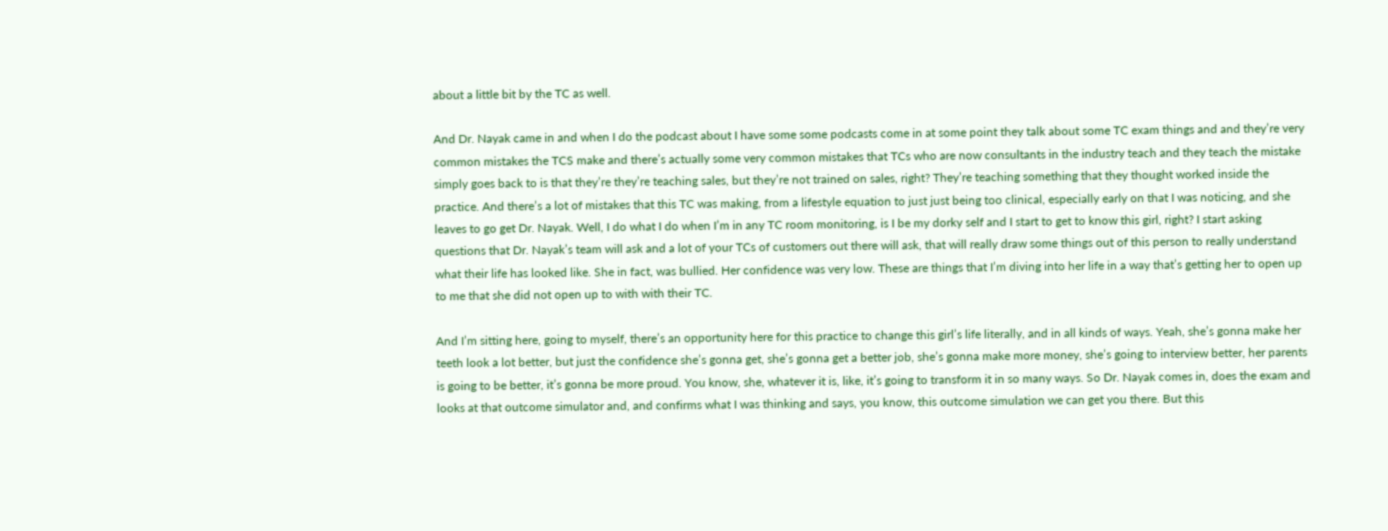about a little bit by the TC as well.

And Dr. Nayak came in and when I do the podcast about I have some some podcasts come in at some point they talk about some TC exam things and and they’re very common mistakes the TCS make and there’s actually some very common mistakes that TCs who are now consultants in the industry teach and they teach the mistake simply goes back to is that they’re they’re teaching sales, but they’re not trained on sales, right? They’re teaching something that they thought worked inside the practice. And there’s a lot of mistakes that this TC was making, from a lifestyle equation to just just being too clinical, especially early on that I was noticing, and she leaves to go get Dr. Nayak. Well, I do what I do when I’m in any TC room monitoring, is I be my dorky self and I start to get to know this girl, right? I start asking questions that Dr. Nayak’s team will ask and a lot of your TCs of customers out there will ask, that will really draw some things out of this person to really understand what their life has looked like. She in fact, was bullied. Her confidence was very low. These are things that I’m diving into her life in a way that’s getting her to open up to me that she did not open up to with with their TC.

And I’m sitting here, going to myself, there’s an opportunity here for this practice to change this girl’s life literally, and in all kinds of ways. Yeah, she’s gonna make her teeth look a lot better, but just the confidence she’s gonna get, she’s gonna get a better job, she’s gonna make more money, she’s going to interview better, her parents is going to be better, it’s gonna be more proud. You know, she, whatever it is, like, it’s going to transform it in so many ways. So Dr. Nayak comes in, does the exam and looks at that outcome simulator and, and confirms what I was thinking and says, you know, this outcome simulation we can get you there. But this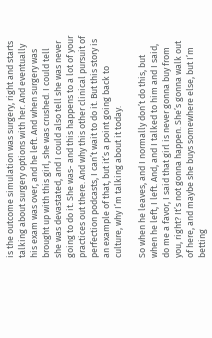is the outcome simulation was surgery, right and starts talking about surgery options with her. And eventually his exam was over, and he left. And when surgery was brought up with this girl, she was crushed. I could tell she was devastated, and I could also tell she was never going to do it. She was- and this happens to a lot of your practices out there. And why this other clinical pursuit of perfection podcasts, I can’t wait to do it. But this story is an example of that, but it’s a point going back to culture, why I’m talking about it today.

So when he leaves, and I normally don’t do this, but when he left, I left. And, and I talked to him and I said, do me a favor, I said that girl is never gonna buy from you, right? It’s not gonna happen. She’s gonna walk out of here, and maybe she buys somewhere else, but I’m betting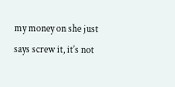my money on she just says screw it, it’s not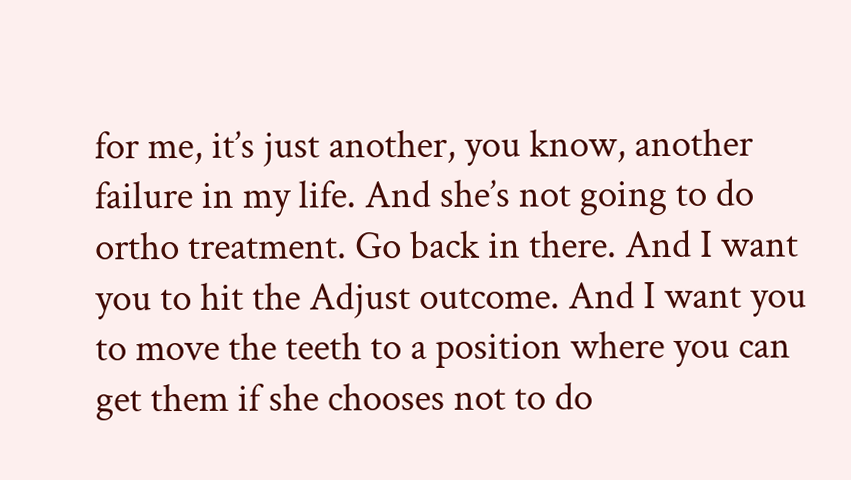for me, it’s just another, you know, another failure in my life. And she’s not going to do ortho treatment. Go back in there. And I want you to hit the Adjust outcome. And I want you to move the teeth to a position where you can get them if she chooses not to do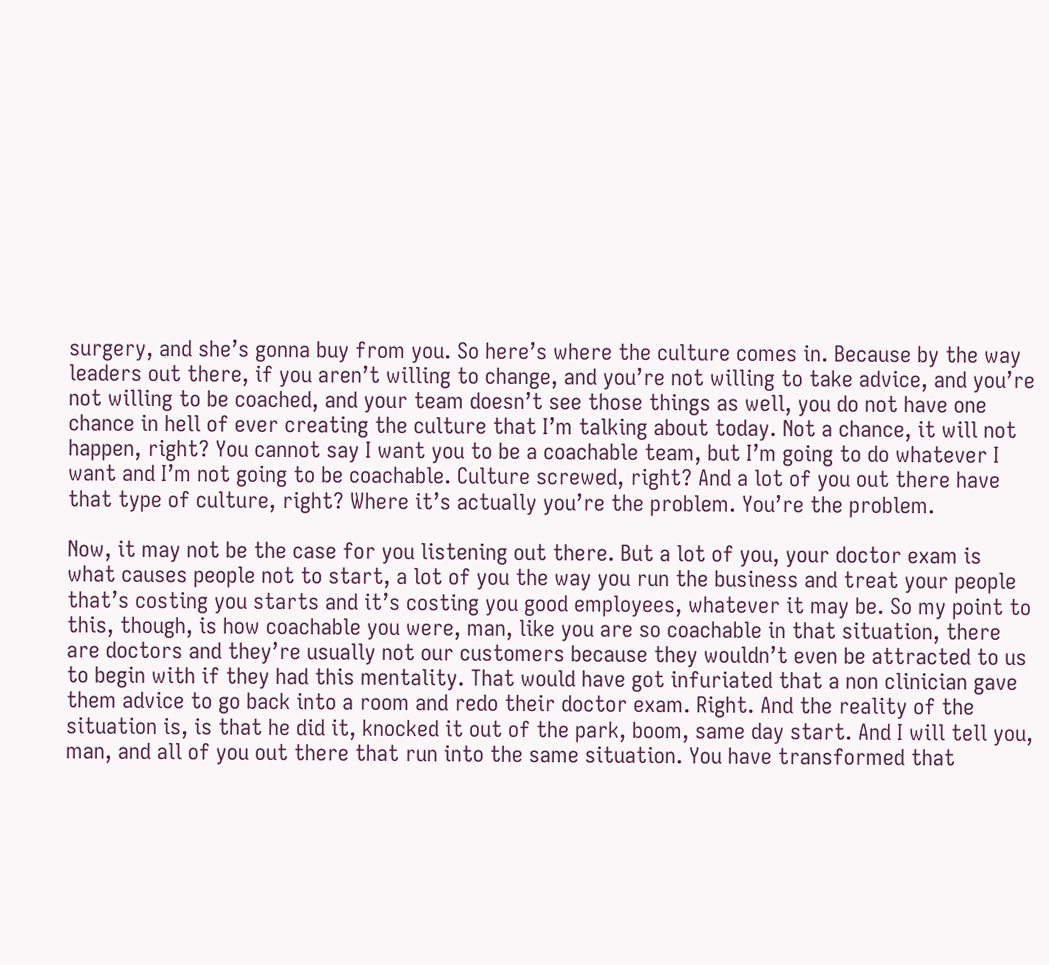surgery, and she’s gonna buy from you. So here’s where the culture comes in. Because by the way leaders out there, if you aren’t willing to change, and you’re not willing to take advice, and you’re not willing to be coached, and your team doesn’t see those things as well, you do not have one chance in hell of ever creating the culture that I’m talking about today. Not a chance, it will not happen, right? You cannot say I want you to be a coachable team, but I’m going to do whatever I want and I’m not going to be coachable. Culture screwed, right? And a lot of you out there have that type of culture, right? Where it’s actually you’re the problem. You’re the problem.

Now, it may not be the case for you listening out there. But a lot of you, your doctor exam is what causes people not to start, a lot of you the way you run the business and treat your people that’s costing you starts and it’s costing you good employees, whatever it may be. So my point to this, though, is how coachable you were, man, like you are so coachable in that situation, there are doctors and they’re usually not our customers because they wouldn’t even be attracted to us to begin with if they had this mentality. That would have got infuriated that a non clinician gave them advice to go back into a room and redo their doctor exam. Right. And the reality of the situation is, is that he did it, knocked it out of the park, boom, same day start. And I will tell you, man, and all of you out there that run into the same situation. You have transformed that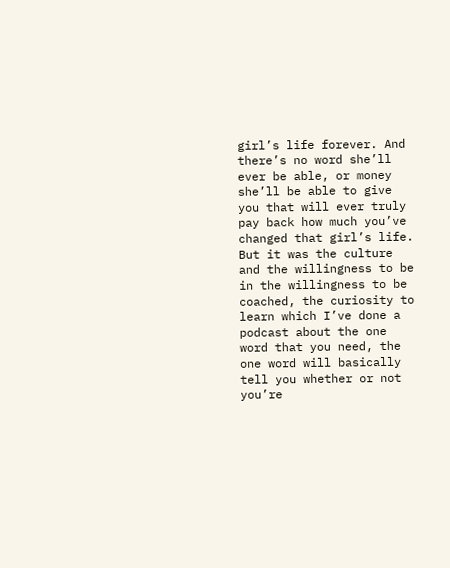girl’s life forever. And there’s no word she’ll ever be able, or money she’ll be able to give you that will ever truly pay back how much you’ve changed that girl’s life. But it was the culture and the willingness to be in the willingness to be coached, the curiosity to learn which I’ve done a podcast about the one word that you need, the one word will basically tell you whether or not you’re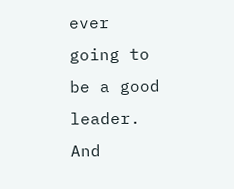ever going to be a good leader. And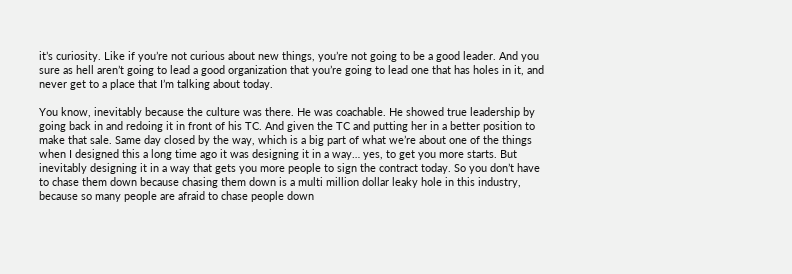it’s curiosity. Like if you’re not curious about new things, you’re not going to be a good leader. And you sure as hell aren’t going to lead a good organization that you’re going to lead one that has holes in it, and never get to a place that I’m talking about today.

You know, inevitably because the culture was there. He was coachable. He showed true leadership by going back in and redoing it in front of his TC. And given the TC and putting her in a better position to make that sale. Same day closed by the way, which is a big part of what we’re about one of the things when I designed this a long time ago it was designing it in a way… yes, to get you more starts. But inevitably designing it in a way that gets you more people to sign the contract today. So you don’t have to chase them down because chasing them down is a multi million dollar leaky hole in this industry, because so many people are afraid to chase people down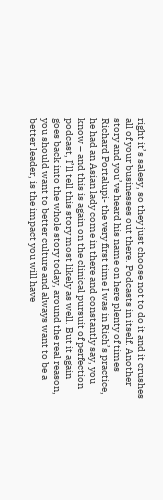right it’s salesy, so they just choose not to do it and it crushes all of your businesses out there. Podcasts in itself. Another story and you’ve heard his name on here plenty of times Richard Portalupi- the very first time I was in Rich’s practice, he had an Asian lady come in there and constantly say, you know – and this is again on the clinical pursuit of perfection podcast, I’ll tell this story most likely as well. But it again goes back into the whole story today, around the real reason, you should want to better culture and always want to be a better leader, is the impact you will have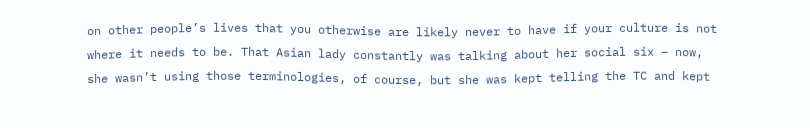on other people’s lives that you otherwise are likely never to have if your culture is not where it needs to be. That Asian lady constantly was talking about her social six – now, she wasn’t using those terminologies, of course, but she was kept telling the TC and kept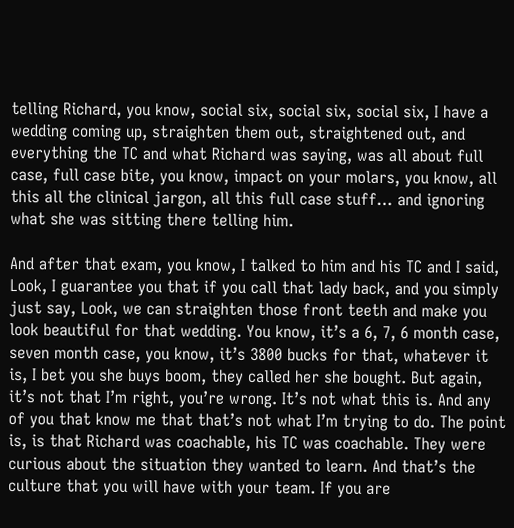telling Richard, you know, social six, social six, social six, I have a wedding coming up, straighten them out, straightened out, and everything the TC and what Richard was saying, was all about full case, full case bite, you know, impact on your molars, you know, all this all the clinical jargon, all this full case stuff… and ignoring what she was sitting there telling him.

And after that exam, you know, I talked to him and his TC and I said, Look, I guarantee you that if you call that lady back, and you simply just say, Look, we can straighten those front teeth and make you look beautiful for that wedding. You know, it’s a 6, 7, 6 month case, seven month case, you know, it’s 3800 bucks for that, whatever it is, I bet you she buys boom, they called her she bought. But again, it’s not that I’m right, you’re wrong. It’s not what this is. And any of you that know me that that’s not what I’m trying to do. The point is, is that Richard was coachable, his TC was coachable. They were curious about the situation they wanted to learn. And that’s the culture that you will have with your team. If you are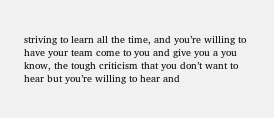striving to learn all the time, and you’re willing to have your team come to you and give you a you know, the tough criticism that you don’t want to hear but you’re willing to hear and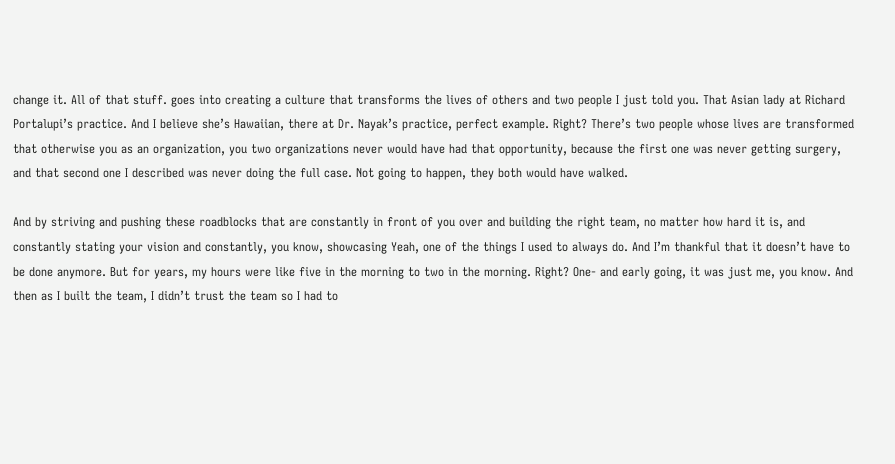change it. All of that stuff. goes into creating a culture that transforms the lives of others and two people I just told you. That Asian lady at Richard Portalupi’s practice. And I believe she’s Hawaiian, there at Dr. Nayak’s practice, perfect example. Right? There’s two people whose lives are transformed that otherwise you as an organization, you two organizations never would have had that opportunity, because the first one was never getting surgery, and that second one I described was never doing the full case. Not going to happen, they both would have walked.

And by striving and pushing these roadblocks that are constantly in front of you over and building the right team, no matter how hard it is, and constantly stating your vision and constantly, you know, showcasing Yeah, one of the things I used to always do. And I’m thankful that it doesn’t have to be done anymore. But for years, my hours were like five in the morning to two in the morning. Right? One- and early going, it was just me, you know. And then as I built the team, I didn’t trust the team so I had to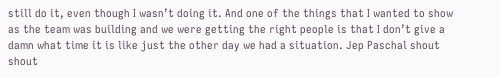still do it, even though I wasn’t doing it. And one of the things that I wanted to show as the team was building and we were getting the right people is that I don’t give a damn what time it is like just the other day we had a situation. Jep Paschal shout shout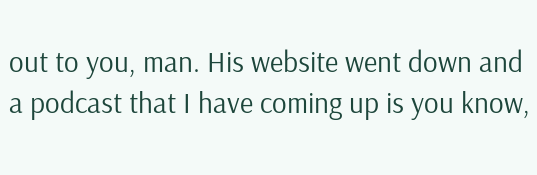out to you, man. His website went down and a podcast that I have coming up is you know,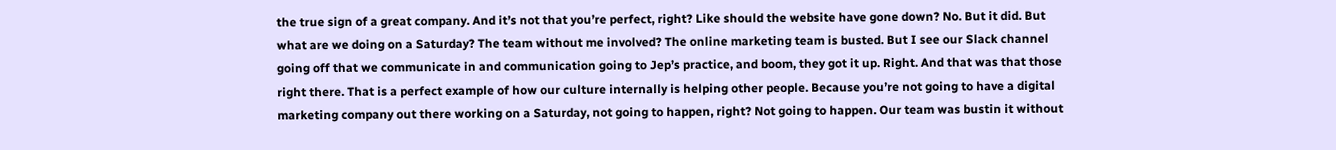the true sign of a great company. And it’s not that you’re perfect, right? Like should the website have gone down? No. But it did. But what are we doing on a Saturday? The team without me involved? The online marketing team is busted. But I see our Slack channel going off that we communicate in and communication going to Jep’s practice, and boom, they got it up. Right. And that was that those right there. That is a perfect example of how our culture internally is helping other people. Because you’re not going to have a digital marketing company out there working on a Saturday, not going to happen, right? Not going to happen. Our team was bustin it without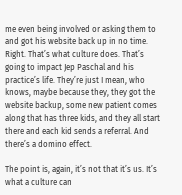me even being involved or asking them to and got his website back up in no time. Right. That’s what culture does. That’s going to impact Jep Paschal and his practice’s life. They’re just I mean, who knows, maybe because they, they got the website backup, some new patient comes along that has three kids, and they all start there and each kid sends a referral. And there’s a domino effect.

The point is, again, it’s not that it’s us. It’s what a culture can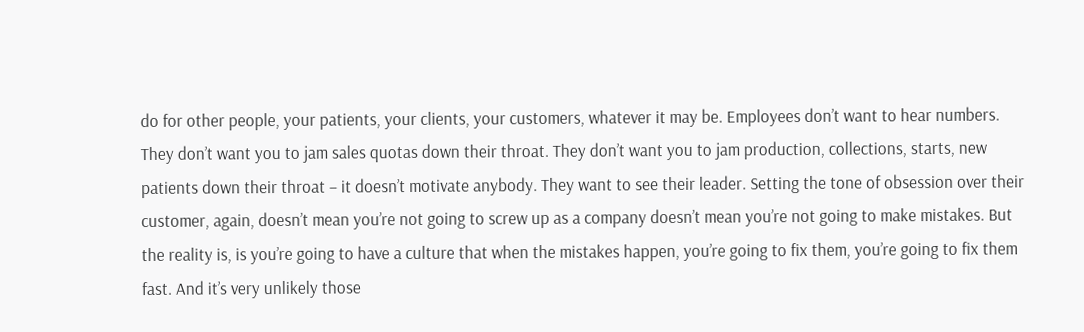do for other people, your patients, your clients, your customers, whatever it may be. Employees don’t want to hear numbers. They don’t want you to jam sales quotas down their throat. They don’t want you to jam production, collections, starts, new patients down their throat – it doesn’t motivate anybody. They want to see their leader. Setting the tone of obsession over their customer, again, doesn’t mean you’re not going to screw up as a company doesn’t mean you’re not going to make mistakes. But the reality is, is you’re going to have a culture that when the mistakes happen, you’re going to fix them, you’re going to fix them fast. And it’s very unlikely those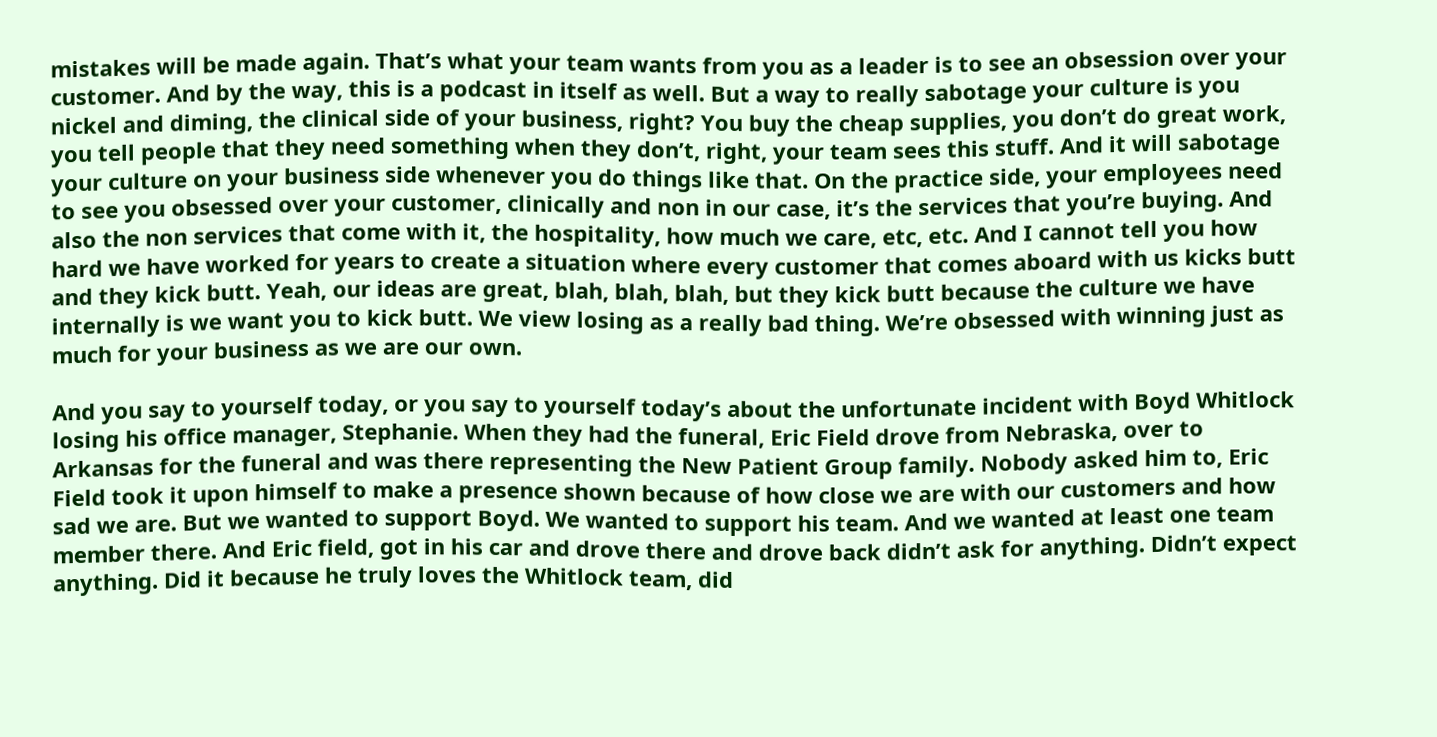mistakes will be made again. That’s what your team wants from you as a leader is to see an obsession over your customer. And by the way, this is a podcast in itself as well. But a way to really sabotage your culture is you nickel and diming, the clinical side of your business, right? You buy the cheap supplies, you don’t do great work, you tell people that they need something when they don’t, right, your team sees this stuff. And it will sabotage your culture on your business side whenever you do things like that. On the practice side, your employees need to see you obsessed over your customer, clinically and non in our case, it’s the services that you’re buying. And also the non services that come with it, the hospitality, how much we care, etc, etc. And I cannot tell you how hard we have worked for years to create a situation where every customer that comes aboard with us kicks butt and they kick butt. Yeah, our ideas are great, blah, blah, blah, but they kick butt because the culture we have internally is we want you to kick butt. We view losing as a really bad thing. We’re obsessed with winning just as much for your business as we are our own.

And you say to yourself today, or you say to yourself today’s about the unfortunate incident with Boyd Whitlock losing his office manager, Stephanie. When they had the funeral, Eric Field drove from Nebraska, over to Arkansas for the funeral and was there representing the New Patient Group family. Nobody asked him to, Eric Field took it upon himself to make a presence shown because of how close we are with our customers and how sad we are. But we wanted to support Boyd. We wanted to support his team. And we wanted at least one team member there. And Eric field, got in his car and drove there and drove back didn’t ask for anything. Didn’t expect anything. Did it because he truly loves the Whitlock team, did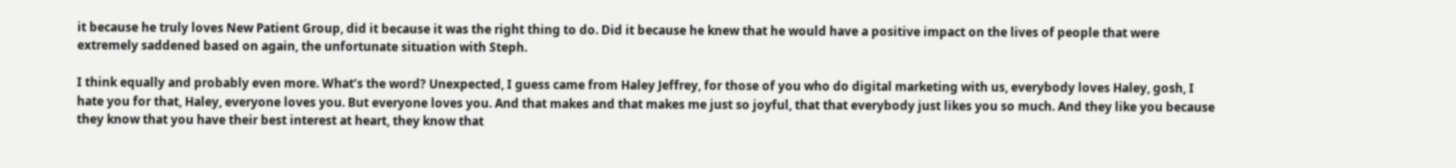it because he truly loves New Patient Group, did it because it was the right thing to do. Did it because he knew that he would have a positive impact on the lives of people that were extremely saddened based on again, the unfortunate situation with Steph.

I think equally and probably even more. What’s the word? Unexpected, I guess came from Haley Jeffrey, for those of you who do digital marketing with us, everybody loves Haley, gosh, I hate you for that, Haley, everyone loves you. But everyone loves you. And that makes and that makes me just so joyful, that that everybody just likes you so much. And they like you because they know that you have their best interest at heart, they know that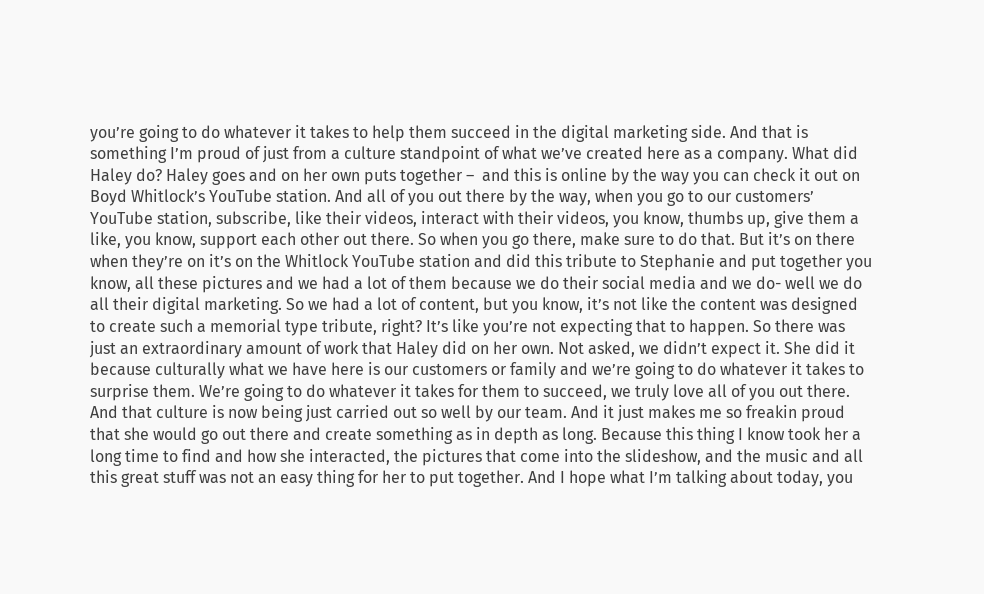you’re going to do whatever it takes to help them succeed in the digital marketing side. And that is something I’m proud of just from a culture standpoint of what we’ve created here as a company. What did Haley do? Haley goes and on her own puts together –  and this is online by the way you can check it out on Boyd Whitlock’s YouTube station. And all of you out there by the way, when you go to our customers’ YouTube station, subscribe, like their videos, interact with their videos, you know, thumbs up, give them a like, you know, support each other out there. So when you go there, make sure to do that. But it’s on there when they’re on it’s on the Whitlock YouTube station and did this tribute to Stephanie and put together you know, all these pictures and we had a lot of them because we do their social media and we do- well we do all their digital marketing. So we had a lot of content, but you know, it’s not like the content was designed to create such a memorial type tribute, right? It’s like you’re not expecting that to happen. So there was just an extraordinary amount of work that Haley did on her own. Not asked, we didn’t expect it. She did it because culturally what we have here is our customers or family and we’re going to do whatever it takes to surprise them. We’re going to do whatever it takes for them to succeed, we truly love all of you out there. And that culture is now being just carried out so well by our team. And it just makes me so freakin proud that she would go out there and create something as in depth as long. Because this thing I know took her a long time to find and how she interacted, the pictures that come into the slideshow, and the music and all this great stuff was not an easy thing for her to put together. And I hope what I’m talking about today, you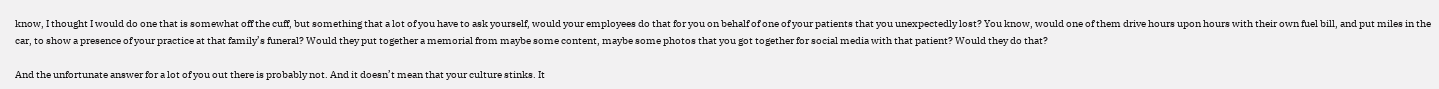know, I thought I would do one that is somewhat off the cuff, but something that a lot of you have to ask yourself, would your employees do that for you on behalf of one of your patients that you unexpectedly lost? You know, would one of them drive hours upon hours with their own fuel bill, and put miles in the car, to show a presence of your practice at that family’s funeral? Would they put together a memorial from maybe some content, maybe some photos that you got together for social media with that patient? Would they do that?

And the unfortunate answer for a lot of you out there is probably not. And it doesn’t mean that your culture stinks. It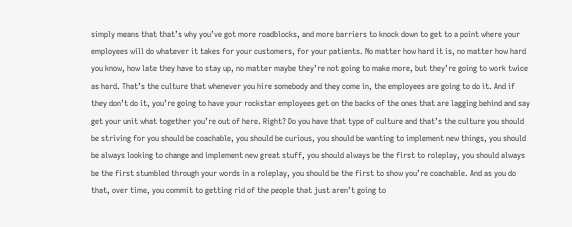simply means that that’s why you’ve got more roadblocks, and more barriers to knock down to get to a point where your employees will do whatever it takes for your customers, for your patients. No matter how hard it is, no matter how hard you know, how late they have to stay up, no matter maybe they’re not going to make more, but they’re going to work twice as hard. That’s the culture that whenever you hire somebody and they come in, the employees are going to do it. And if they don’t do it, you’re going to have your rockstar employees get on the backs of the ones that are lagging behind and say get your unit what together you’re out of here. Right? Do you have that type of culture and that’s the culture you should be striving for you should be coachable, you should be curious, you should be wanting to implement new things, you should be always looking to change and implement new great stuff, you should always be the first to roleplay, you should always be the first stumbled through your words in a roleplay, you should be the first to show you’re coachable. And as you do that, over time, you commit to getting rid of the people that just aren’t going to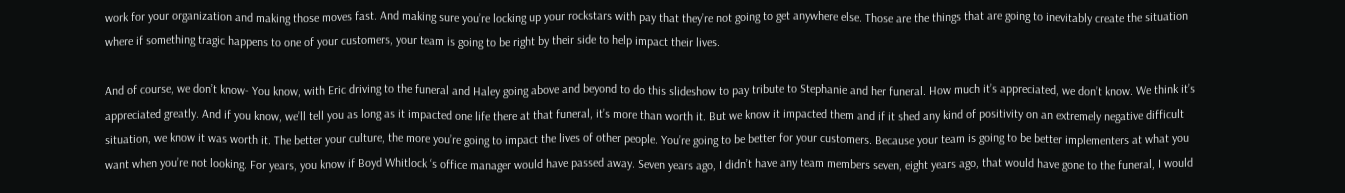work for your organization and making those moves fast. And making sure you’re locking up your rockstars with pay that they’re not going to get anywhere else. Those are the things that are going to inevitably create the situation where if something tragic happens to one of your customers, your team is going to be right by their side to help impact their lives.

And of course, we don’t know- You know, with Eric driving to the funeral and Haley going above and beyond to do this slideshow to pay tribute to Stephanie and her funeral. How much it’s appreciated, we don’t know. We think it’s appreciated greatly. And if you know, we’ll tell you as long as it impacted one life there at that funeral, it’s more than worth it. But we know it impacted them and if it shed any kind of positivity on an extremely negative difficult situation, we know it was worth it. The better your culture, the more you’re going to impact the lives of other people. You’re going to be better for your customers. Because your team is going to be better implementers at what you want when you’re not looking. For years, you know if Boyd Whitlock ‘s office manager would have passed away. Seven years ago, I didn’t have any team members seven, eight years ago, that would have gone to the funeral, I would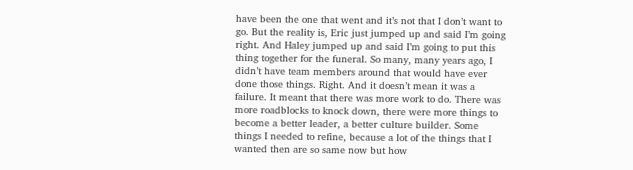have been the one that went and it’s not that I don’t want to go. But the reality is, Eric just jumped up and said I’m going right. And Haley jumped up and said I’m going to put this thing together for the funeral. So many, many years ago, I didn’t have team members around that would have ever done those things. Right. And it doesn’t mean it was a failure. It meant that there was more work to do. There was more roadblocks to knock down, there were more things to become a better leader, a better culture builder. Some things I needed to refine, because a lot of the things that I wanted then are so same now but how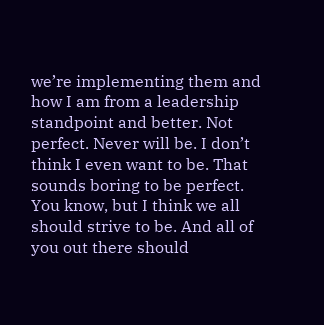we’re implementing them and how I am from a leadership standpoint and better. Not perfect. Never will be. I don’t think I even want to be. That sounds boring to be perfect. You know, but I think we all should strive to be. And all of you out there should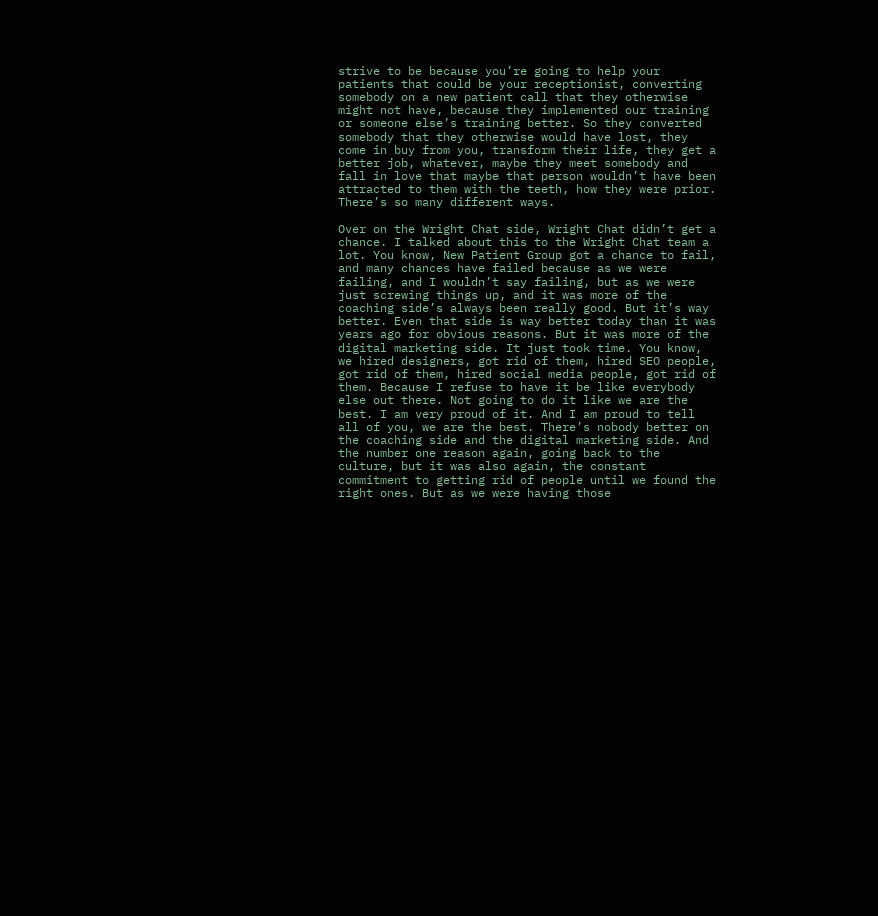strive to be because you’re going to help your patients that could be your receptionist, converting somebody on a new patient call that they otherwise might not have, because they implemented our training or someone else’s training better. So they converted somebody that they otherwise would have lost, they come in buy from you, transform their life, they get a better job, whatever, maybe they meet somebody and fall in love that maybe that person wouldn’t have been attracted to them with the teeth, how they were prior. There’s so many different ways.

Over on the Wright Chat side, Wright Chat didn’t get a chance. I talked about this to the Wright Chat team a lot. You know, New Patient Group got a chance to fail, and many chances have failed because as we were failing, and I wouldn’t say failing, but as we were just screwing things up, and it was more of the coaching side’s always been really good. But it’s way better. Even that side is way better today than it was years ago for obvious reasons. But it was more of the digital marketing side. It just took time. You know, we hired designers, got rid of them, hired SEO people, got rid of them, hired social media people, got rid of them. Because I refuse to have it be like everybody else out there. Not going to do it like we are the best. I am very proud of it. And I am proud to tell all of you, we are the best. There’s nobody better on the coaching side and the digital marketing side. And the number one reason again, going back to the culture, but it was also again, the constant commitment to getting rid of people until we found the right ones. But as we were having those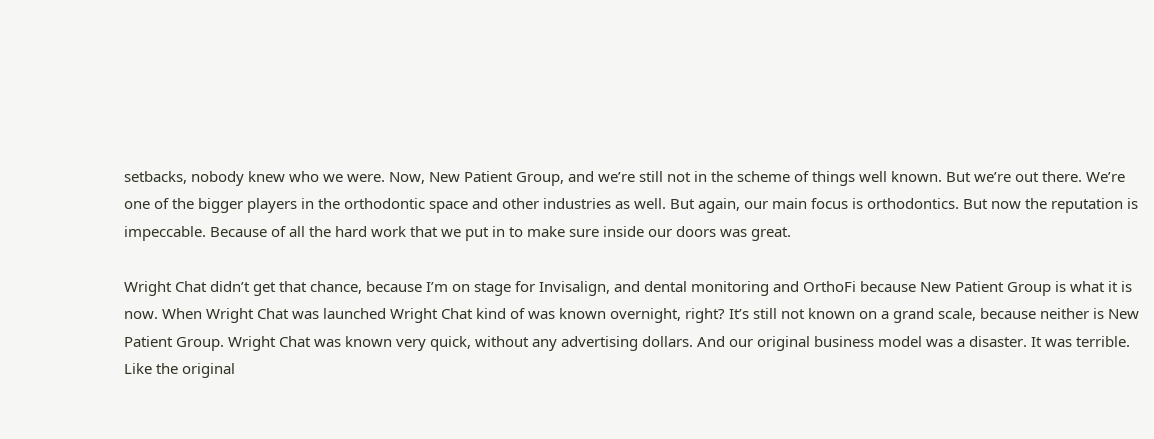setbacks, nobody knew who we were. Now, New Patient Group, and we’re still not in the scheme of things well known. But we’re out there. We’re one of the bigger players in the orthodontic space and other industries as well. But again, our main focus is orthodontics. But now the reputation is impeccable. Because of all the hard work that we put in to make sure inside our doors was great.

Wright Chat didn’t get that chance, because I’m on stage for Invisalign, and dental monitoring and OrthoFi because New Patient Group is what it is now. When Wright Chat was launched Wright Chat kind of was known overnight, right? It’s still not known on a grand scale, because neither is New Patient Group. Wright Chat was known very quick, without any advertising dollars. And our original business model was a disaster. It was terrible. Like the original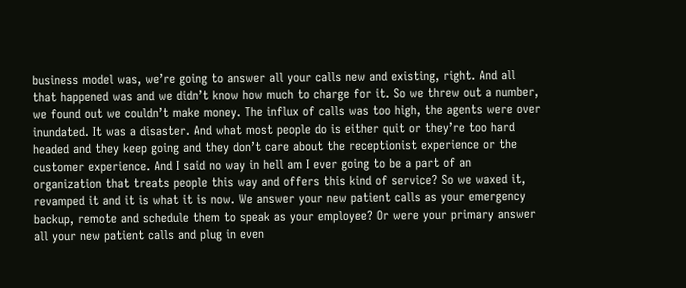business model was, we’re going to answer all your calls new and existing, right. And all that happened was and we didn’t know how much to charge for it. So we threw out a number, we found out we couldn’t make money. The influx of calls was too high, the agents were over inundated. It was a disaster. And what most people do is either quit or they’re too hard headed and they keep going and they don’t care about the receptionist experience or the customer experience. And I said no way in hell am I ever going to be a part of an organization that treats people this way and offers this kind of service? So we waxed it, revamped it and it is what it is now. We answer your new patient calls as your emergency backup, remote and schedule them to speak as your employee? Or were your primary answer all your new patient calls and plug in even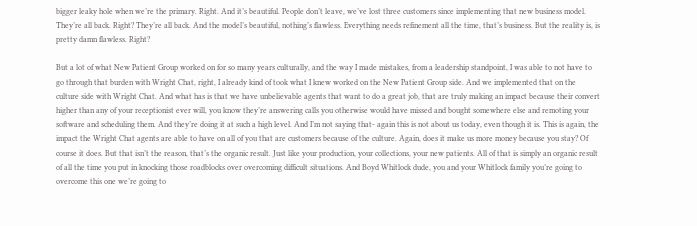bigger leaky hole when we’re the primary. Right. And it’s beautiful. People don’t leave, we’ve lost three customers since implementing that new business model. They’re all back. Right? They’re all back. And the model’s beautiful, nothing’s flawless. Everything needs refinement all the time, that’s business. But the reality is, is pretty damn flawless. Right?

But a lot of what New Patient Group worked on for so many years culturally, and the way I made mistakes, from a leadership standpoint, I was able to not have to go through that burden with Wright Chat, right, I already kind of took what I knew worked on the New Patient Group side. And we implemented that on the culture side with Wright Chat. And what has is that we have unbelievable agents that want to do a great job, that are truly making an impact because their convert higher than any of your receptionist ever will, you know they’re answering calls you otherwise would have missed and bought somewhere else and remoting your software and scheduling them. And they’re doing it at such a high level. And I’m not saying that- again this is not about us today, even though it is. This is again, the impact the Wright Chat agents are able to have on all of you that are customers because of the culture. Again, does it make us more money because you stay? Of course it does. But that isn’t the reason, that’s the organic result. Just like your production, your collections, your new patients. All of that is simply an organic result of all the time you put in knocking those roadblocks over overcoming difficult situations. And Boyd Whitlock dude, you and your Whitlock family you’re going to overcome this one we’re going to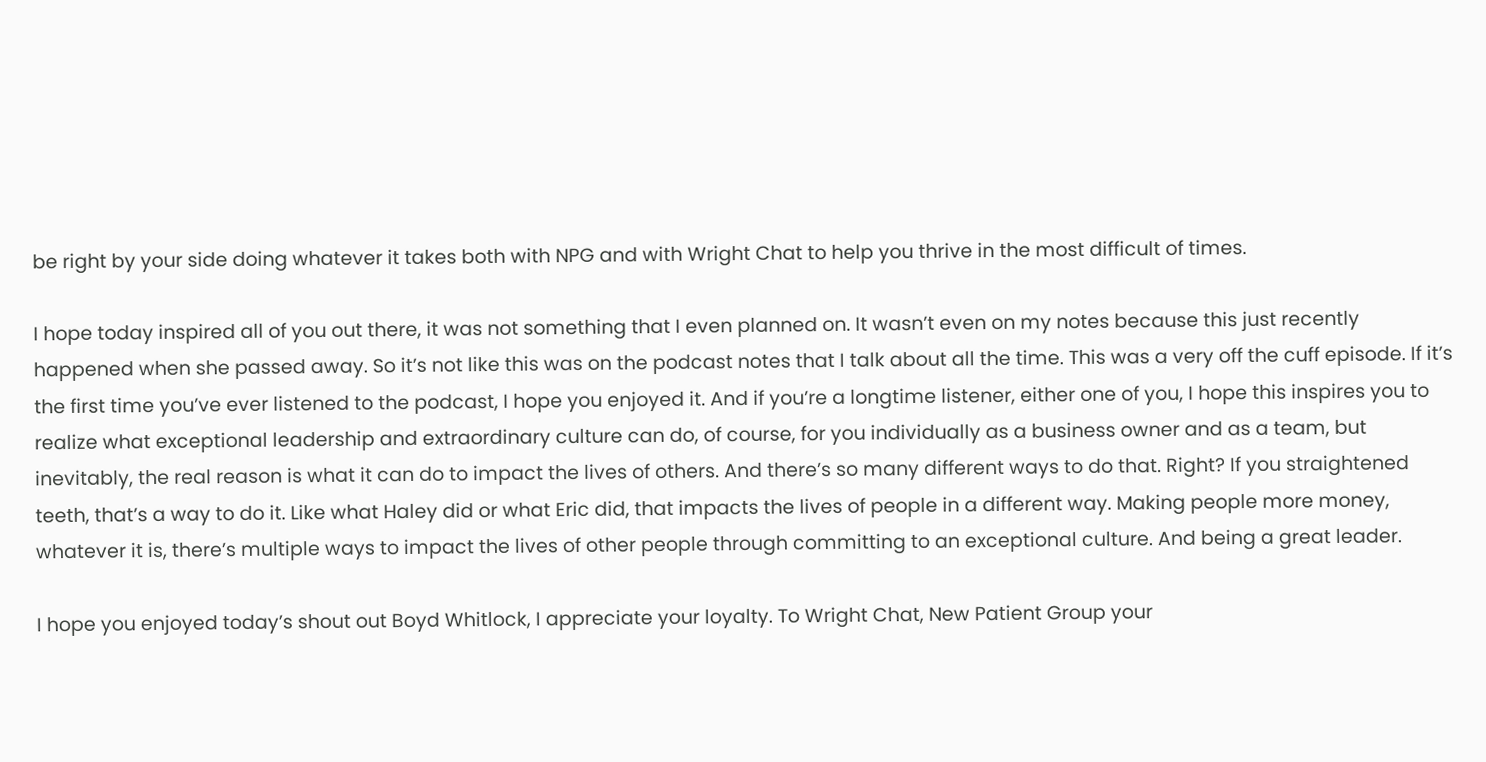be right by your side doing whatever it takes both with NPG and with Wright Chat to help you thrive in the most difficult of times.

I hope today inspired all of you out there, it was not something that I even planned on. It wasn’t even on my notes because this just recently happened when she passed away. So it’s not like this was on the podcast notes that I talk about all the time. This was a very off the cuff episode. If it’s the first time you’ve ever listened to the podcast, I hope you enjoyed it. And if you’re a longtime listener, either one of you, I hope this inspires you to realize what exceptional leadership and extraordinary culture can do, of course, for you individually as a business owner and as a team, but inevitably, the real reason is what it can do to impact the lives of others. And there’s so many different ways to do that. Right? If you straightened teeth, that’s a way to do it. Like what Haley did or what Eric did, that impacts the lives of people in a different way. Making people more money, whatever it is, there’s multiple ways to impact the lives of other people through committing to an exceptional culture. And being a great leader.

I hope you enjoyed today’s shout out Boyd Whitlock, I appreciate your loyalty. To Wright Chat, New Patient Group your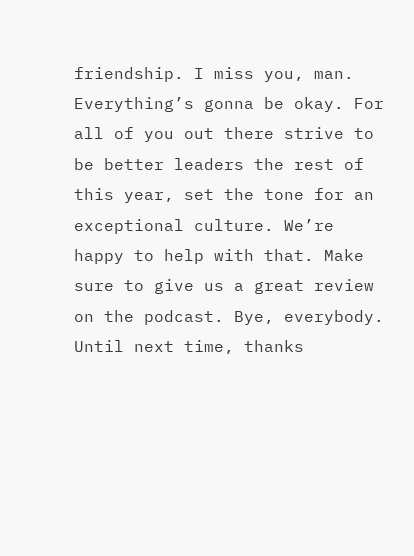friendship. I miss you, man. Everything’s gonna be okay. For all of you out there strive to be better leaders the rest of this year, set the tone for an exceptional culture. We’re happy to help with that. Make sure to give us a great review on the podcast. Bye, everybody. Until next time, thanks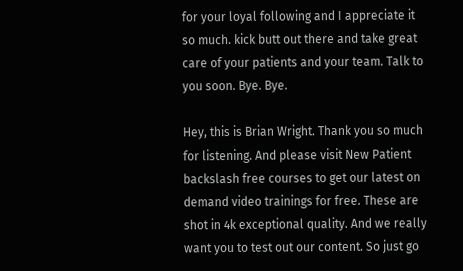for your loyal following and I appreciate it so much. kick butt out there and take great care of your patients and your team. Talk to you soon. Bye. Bye.

Hey, this is Brian Wright. Thank you so much for listening. And please visit New Patient backslash free courses to get our latest on demand video trainings for free. These are shot in 4k exceptional quality. And we really want you to test out our content. So just go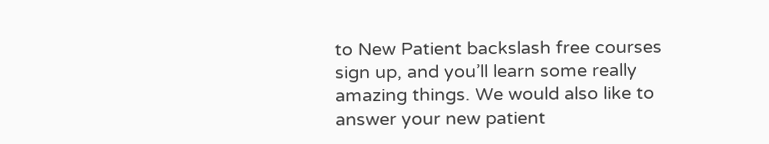to New Patient backslash free courses sign up, and you’ll learn some really amazing things. We would also like to answer your new patient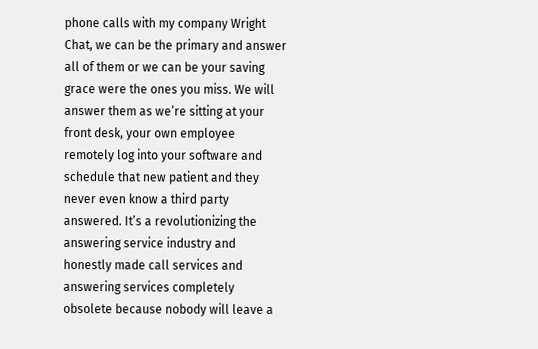phone calls with my company Wright Chat, we can be the primary and answer all of them or we can be your saving grace were the ones you miss. We will answer them as we’re sitting at your front desk, your own employee remotely log into your software and schedule that new patient and they never even know a third party answered. It’s a revolutionizing the answering service industry and honestly made call services and answering services completely obsolete because nobody will leave a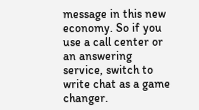message in this new economy. So if you use a call center or an answering service, switch to write chat as a game changer.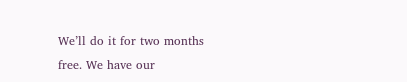We’ll do it for two months free. We have our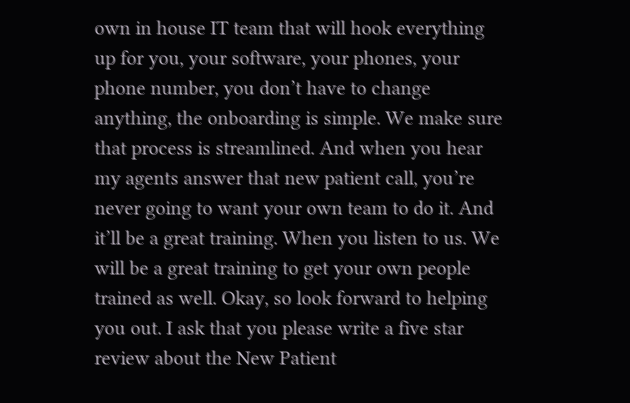own in house IT team that will hook everything up for you, your software, your phones, your phone number, you don’t have to change anything, the onboarding is simple. We make sure that process is streamlined. And when you hear my agents answer that new patient call, you’re never going to want your own team to do it. And it’ll be a great training. When you listen to us. We will be a great training to get your own people trained as well. Okay, so look forward to helping you out. I ask that you please write a five star review about the New Patient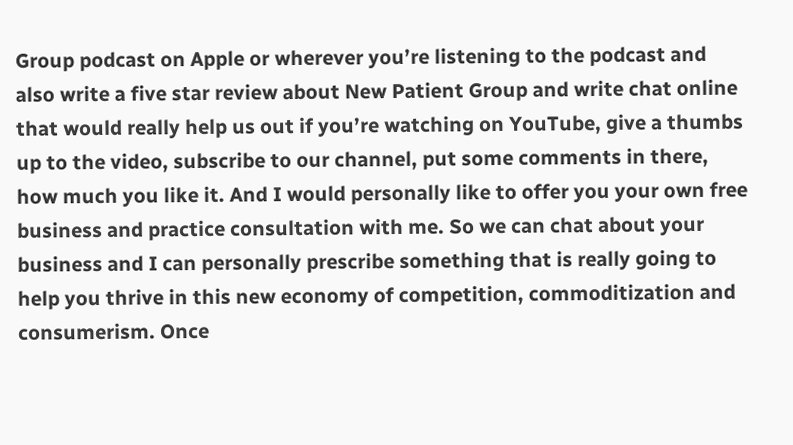Group podcast on Apple or wherever you’re listening to the podcast and also write a five star review about New Patient Group and write chat online that would really help us out if you’re watching on YouTube, give a thumbs up to the video, subscribe to our channel, put some comments in there, how much you like it. And I would personally like to offer you your own free business and practice consultation with me. So we can chat about your business and I can personally prescribe something that is really going to help you thrive in this new economy of competition, commoditization and consumerism. Once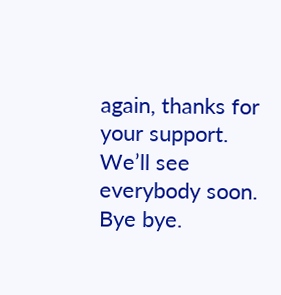again, thanks for your support. We’ll see everybody soon. Bye bye.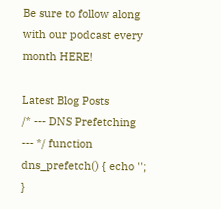Be sure to follow along with our podcast every month HERE!

Latest Blog Posts
/* --- DNS Prefetching --- */ function dns_prefetch() { echo ''; }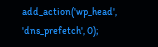add_action('wp_head', 'dns_prefetch', 0);